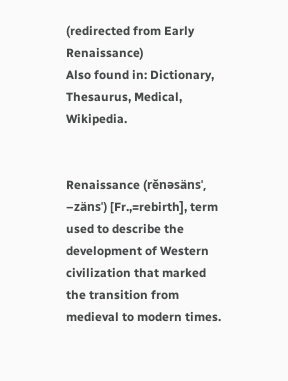(redirected from Early Renaissance)
Also found in: Dictionary, Thesaurus, Medical, Wikipedia.


Renaissance (rĕnəsänsˈ, –zänsˈ) [Fr.,=rebirth], term used to describe the development of Western civilization that marked the transition from medieval to modern times.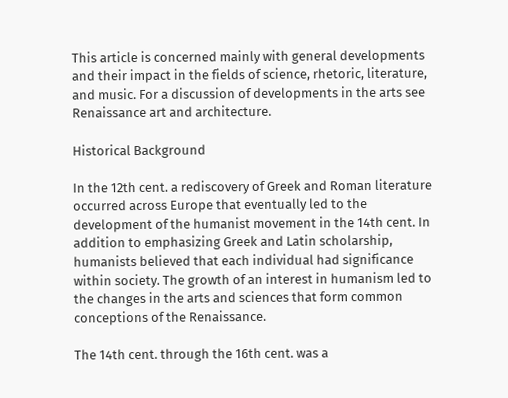This article is concerned mainly with general developments and their impact in the fields of science, rhetoric, literature, and music. For a discussion of developments in the arts see Renaissance art and architecture.

Historical Background

In the 12th cent. a rediscovery of Greek and Roman literature occurred across Europe that eventually led to the development of the humanist movement in the 14th cent. In addition to emphasizing Greek and Latin scholarship, humanists believed that each individual had significance within society. The growth of an interest in humanism led to the changes in the arts and sciences that form common conceptions of the Renaissance.

The 14th cent. through the 16th cent. was a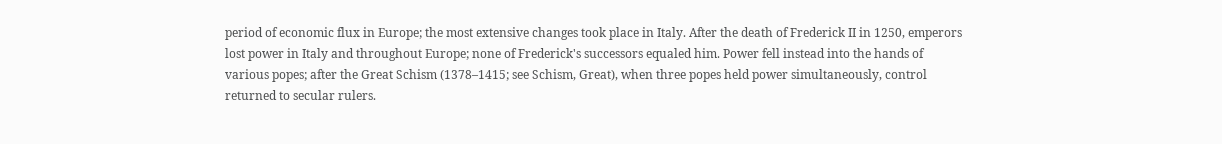period of economic flux in Europe; the most extensive changes took place in Italy. After the death of Frederick II in 1250, emperors lost power in Italy and throughout Europe; none of Frederick's successors equaled him. Power fell instead into the hands of various popes; after the Great Schism (1378–1415; see Schism, Great), when three popes held power simultaneously, control returned to secular rulers.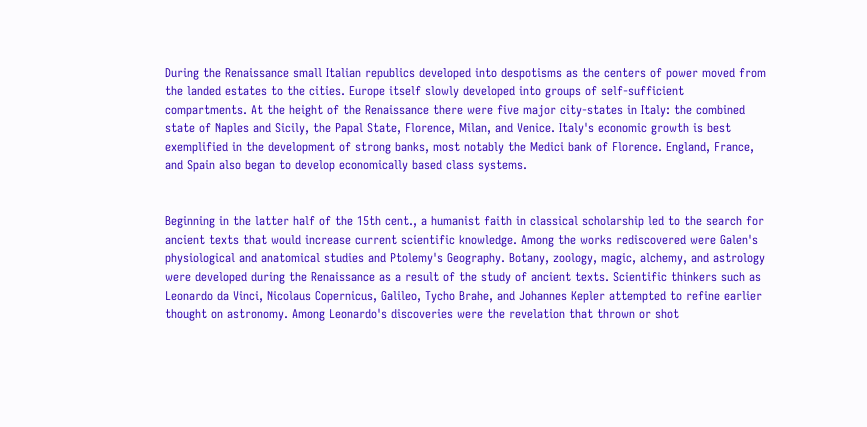During the Renaissance small Italian republics developed into despotisms as the centers of power moved from the landed estates to the cities. Europe itself slowly developed into groups of self-sufficient compartments. At the height of the Renaissance there were five major city-states in Italy: the combined state of Naples and Sicily, the Papal State, Florence, Milan, and Venice. Italy's economic growth is best exemplified in the development of strong banks, most notably the Medici bank of Florence. England, France, and Spain also began to develop economically based class systems.


Beginning in the latter half of the 15th cent., a humanist faith in classical scholarship led to the search for ancient texts that would increase current scientific knowledge. Among the works rediscovered were Galen's physiological and anatomical studies and Ptolemy's Geography. Botany, zoology, magic, alchemy, and astrology were developed during the Renaissance as a result of the study of ancient texts. Scientific thinkers such as Leonardo da Vinci, Nicolaus Copernicus, Galileo, Tycho Brahe, and Johannes Kepler attempted to refine earlier thought on astronomy. Among Leonardo's discoveries were the revelation that thrown or shot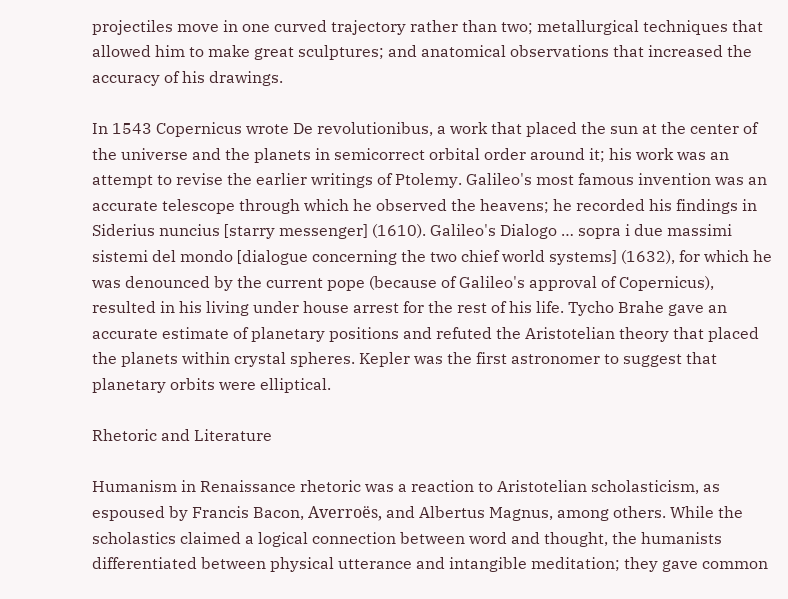projectiles move in one curved trajectory rather than two; metallurgical techniques that allowed him to make great sculptures; and anatomical observations that increased the accuracy of his drawings.

In 1543 Copernicus wrote De revolutionibus, a work that placed the sun at the center of the universe and the planets in semicorrect orbital order around it; his work was an attempt to revise the earlier writings of Ptolemy. Galileo's most famous invention was an accurate telescope through which he observed the heavens; he recorded his findings in Siderius nuncius [starry messenger] (1610). Galileo's Dialogo … sopra i due massimi sistemi del mondo [dialogue concerning the two chief world systems] (1632), for which he was denounced by the current pope (because of Galileo's approval of Copernicus), resulted in his living under house arrest for the rest of his life. Tycho Brahe gave an accurate estimate of planetary positions and refuted the Aristotelian theory that placed the planets within crystal spheres. Kepler was the first astronomer to suggest that planetary orbits were elliptical.

Rhetoric and Literature

Humanism in Renaissance rhetoric was a reaction to Aristotelian scholasticism, as espoused by Francis Bacon, Averroës, and Albertus Magnus, among others. While the scholastics claimed a logical connection between word and thought, the humanists differentiated between physical utterance and intangible meditation; they gave common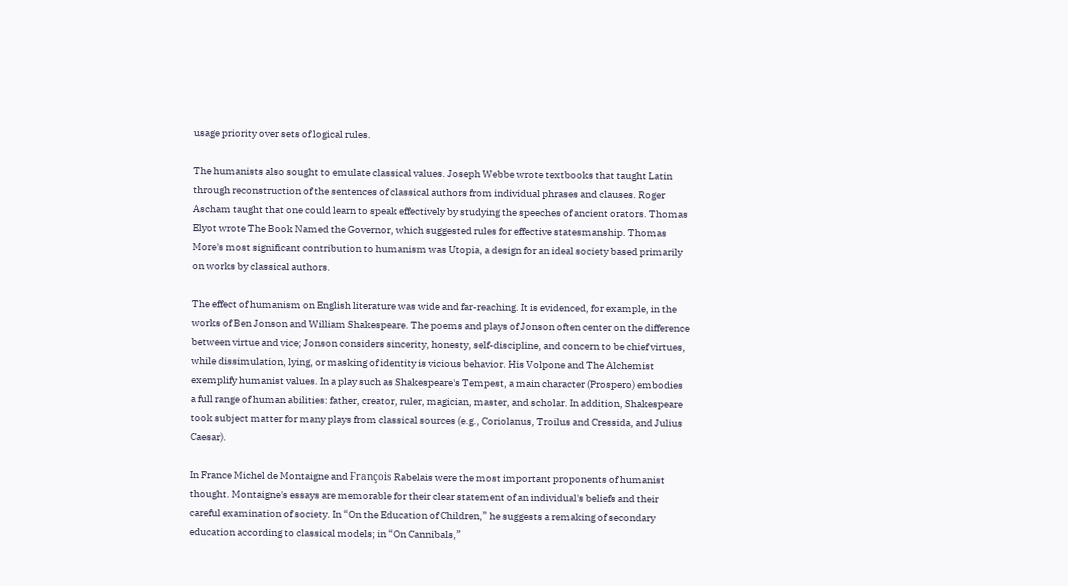usage priority over sets of logical rules.

The humanists also sought to emulate classical values. Joseph Webbe wrote textbooks that taught Latin through reconstruction of the sentences of classical authors from individual phrases and clauses. Roger Ascham taught that one could learn to speak effectively by studying the speeches of ancient orators. Thomas Elyot wrote The Book Named the Governor, which suggested rules for effective statesmanship. Thomas More's most significant contribution to humanism was Utopia, a design for an ideal society based primarily on works by classical authors.

The effect of humanism on English literature was wide and far-reaching. It is evidenced, for example, in the works of Ben Jonson and William Shakespeare. The poems and plays of Jonson often center on the difference between virtue and vice; Jonson considers sincerity, honesty, self-discipline, and concern to be chief virtues, while dissimulation, lying, or masking of identity is vicious behavior. His Volpone and The Alchemist exemplify humanist values. In a play such as Shakespeare's Tempest, a main character (Prospero) embodies a full range of human abilities: father, creator, ruler, magician, master, and scholar. In addition, Shakespeare took subject matter for many plays from classical sources (e.g., Coriolanus, Troilus and Cressida, and Julius Caesar).

In France Michel de Montaigne and François Rabelais were the most important proponents of humanist thought. Montaigne's essays are memorable for their clear statement of an individual's beliefs and their careful examination of society. In “On the Education of Children,” he suggests a remaking of secondary education according to classical models; in “On Cannibals,”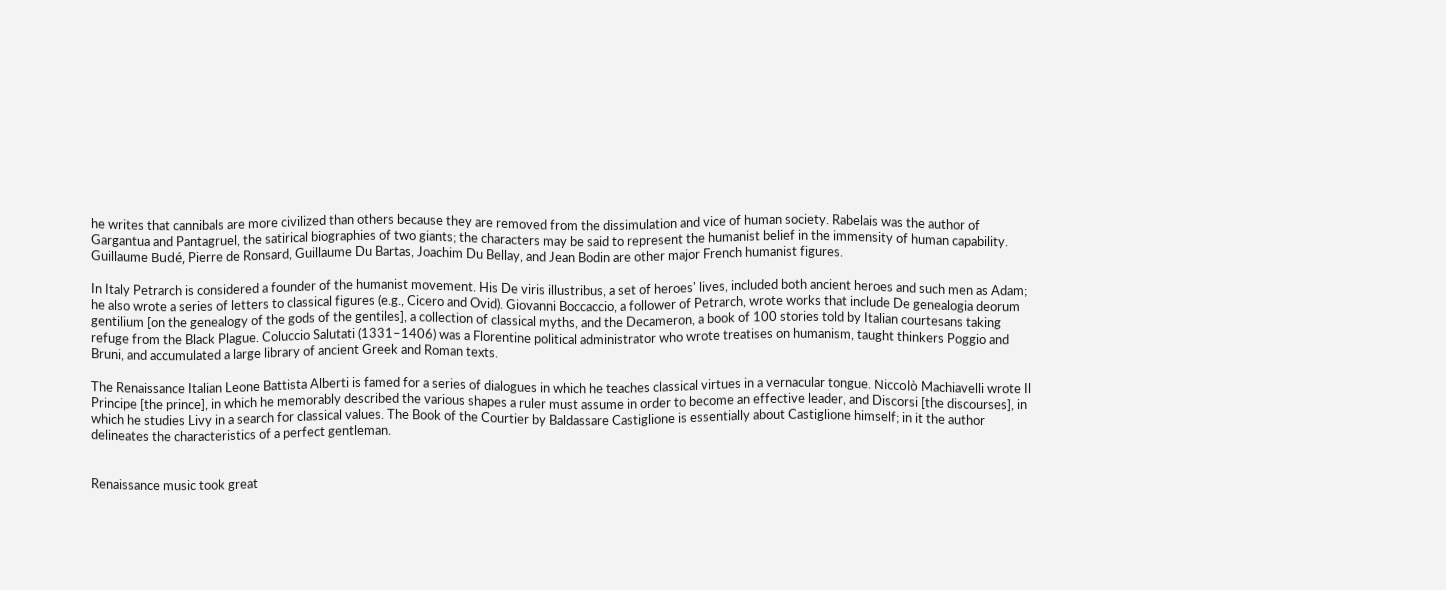he writes that cannibals are more civilized than others because they are removed from the dissimulation and vice of human society. Rabelais was the author of Gargantua and Pantagruel, the satirical biographies of two giants; the characters may be said to represent the humanist belief in the immensity of human capability. Guillaume Budé, Pierre de Ronsard, Guillaume Du Bartas, Joachim Du Bellay, and Jean Bodin are other major French humanist figures.

In Italy Petrarch is considered a founder of the humanist movement. His De viris illustribus, a set of heroes' lives, included both ancient heroes and such men as Adam; he also wrote a series of letters to classical figures (e.g., Cicero and Ovid). Giovanni Boccaccio, a follower of Petrarch, wrote works that include De genealogia deorum gentilium [on the genealogy of the gods of the gentiles], a collection of classical myths, and the Decameron, a book of 100 stories told by Italian courtesans taking refuge from the Black Plague. Coluccio Salutati (1331–1406) was a Florentine political administrator who wrote treatises on humanism, taught thinkers Poggio and Bruni, and accumulated a large library of ancient Greek and Roman texts.

The Renaissance Italian Leone Battista Alberti is famed for a series of dialogues in which he teaches classical virtues in a vernacular tongue. Niccolò Machiavelli wrote Il Principe [the prince], in which he memorably described the various shapes a ruler must assume in order to become an effective leader, and Discorsi [the discourses], in which he studies Livy in a search for classical values. The Book of the Courtier by Baldassare Castiglione is essentially about Castiglione himself; in it the author delineates the characteristics of a perfect gentleman.


Renaissance music took great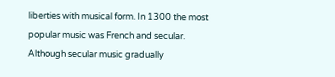liberties with musical form. In 1300 the most popular music was French and secular. Although secular music gradually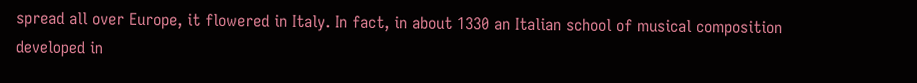spread all over Europe, it flowered in Italy. In fact, in about 1330 an Italian school of musical composition developed in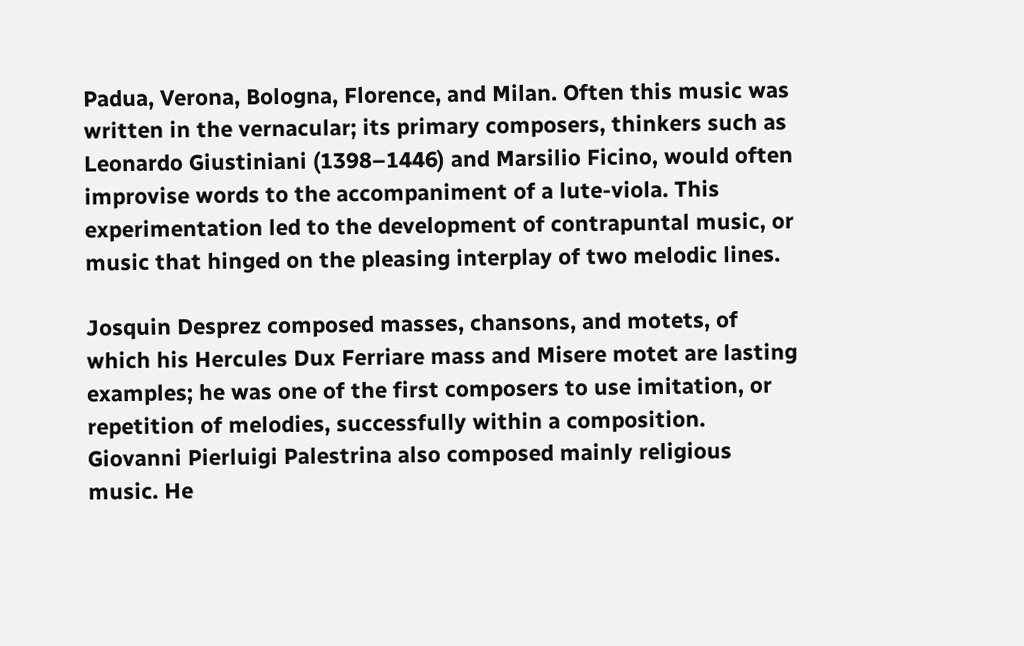Padua, Verona, Bologna, Florence, and Milan. Often this music was written in the vernacular; its primary composers, thinkers such as Leonardo Giustiniani (1398–1446) and Marsilio Ficino, would often improvise words to the accompaniment of a lute-viola. This experimentation led to the development of contrapuntal music, or music that hinged on the pleasing interplay of two melodic lines.

Josquin Desprez composed masses, chansons, and motets, of which his Hercules Dux Ferriare mass and Misere motet are lasting examples; he was one of the first composers to use imitation, or repetition of melodies, successfully within a composition. Giovanni Pierluigi Palestrina also composed mainly religious music. He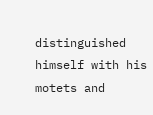distinguished himself with his motets and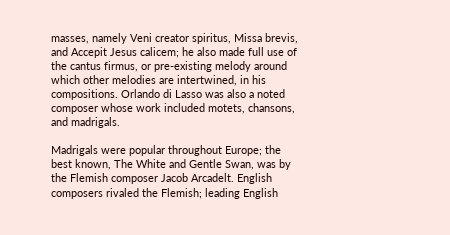masses, namely Veni creator spiritus, Missa brevis, and Accepit Jesus calicem; he also made full use of the cantus firmus, or pre-existing melody around which other melodies are intertwined, in his compositions. Orlando di Lasso was also a noted composer whose work included motets, chansons, and madrigals.

Madrigals were popular throughout Europe; the best known, The White and Gentle Swan, was by the Flemish composer Jacob Arcadelt. English composers rivaled the Flemish; leading English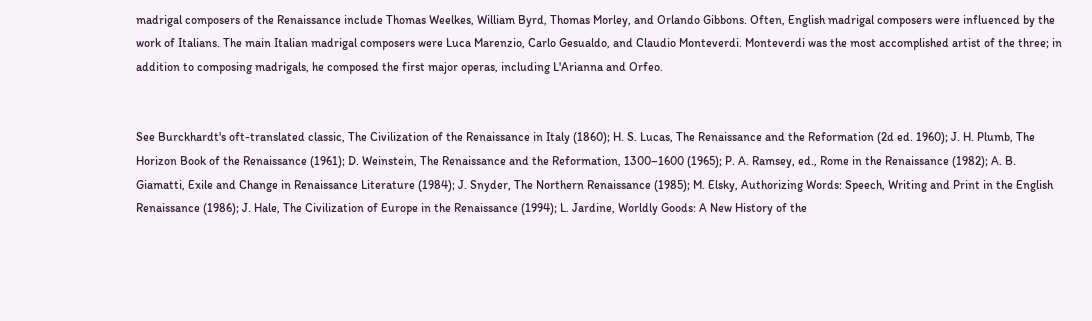madrigal composers of the Renaissance include Thomas Weelkes, William Byrd, Thomas Morley, and Orlando Gibbons. Often, English madrigal composers were influenced by the work of Italians. The main Italian madrigal composers were Luca Marenzio, Carlo Gesualdo, and Claudio Monteverdi. Monteverdi was the most accomplished artist of the three; in addition to composing madrigals, he composed the first major operas, including L'Arianna and Orfeo.


See Burckhardt's oft-translated classic, The Civilization of the Renaissance in Italy (1860); H. S. Lucas, The Renaissance and the Reformation (2d ed. 1960); J. H. Plumb, The Horizon Book of the Renaissance (1961); D. Weinstein, The Renaissance and the Reformation, 1300–1600 (1965); P. A. Ramsey, ed., Rome in the Renaissance (1982); A. B. Giamatti, Exile and Change in Renaissance Literature (1984); J. Snyder, The Northern Renaissance (1985); M. Elsky, Authorizing Words: Speech, Writing and Print in the English Renaissance (1986); J. Hale, The Civilization of Europe in the Renaissance (1994); L. Jardine, Worldly Goods: A New History of the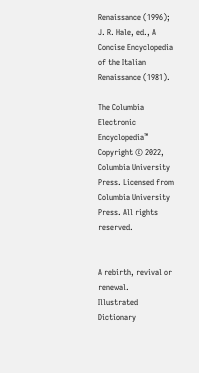Renaissance (1996); J. R. Hale, ed., A Concise Encyclopedia of the Italian Renaissance (1981).

The Columbia Electronic Encyclopedia™ Copyright © 2022, Columbia University Press. Licensed from Columbia University Press. All rights reserved.


A rebirth, revival or renewal.
Illustrated Dictionary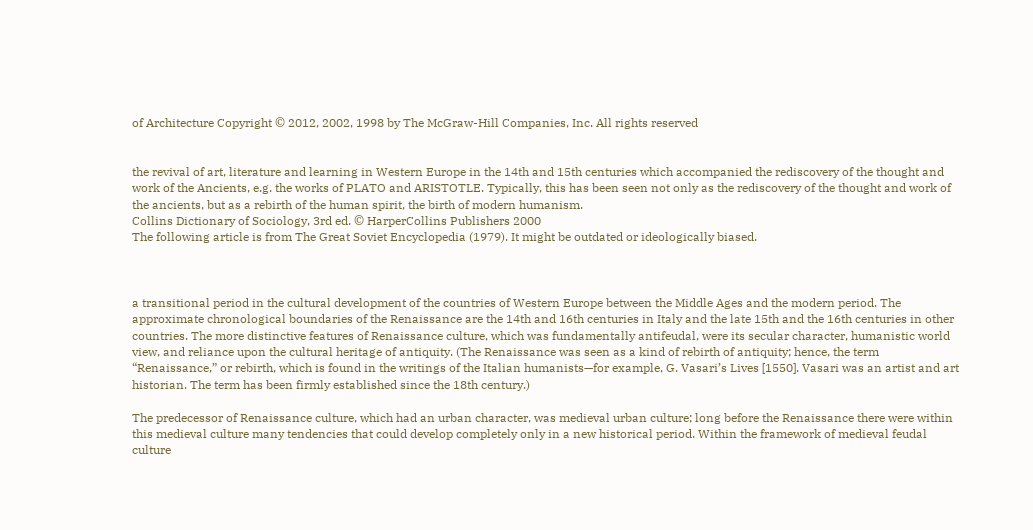of Architecture Copyright © 2012, 2002, 1998 by The McGraw-Hill Companies, Inc. All rights reserved


the revival of art, literature and learning in Western Europe in the 14th and 15th centuries which accompanied the rediscovery of the thought and work of the Ancients, e.g. the works of PLATO and ARISTOTLE. Typically, this has been seen not only as the rediscovery of the thought and work of the ancients, but as a rebirth of the human spirit, the birth of modern humanism.
Collins Dictionary of Sociology, 3rd ed. © HarperCollins Publishers 2000
The following article is from The Great Soviet Encyclopedia (1979). It might be outdated or ideologically biased.



a transitional period in the cultural development of the countries of Western Europe between the Middle Ages and the modern period. The approximate chronological boundaries of the Renaissance are the 14th and 16th centuries in Italy and the late 15th and the 16th centuries in other countries. The more distinctive features of Renaissance culture, which was fundamentally antifeudal, were its secular character, humanistic world view, and reliance upon the cultural heritage of antiquity. (The Renaissance was seen as a kind of rebirth of antiquity; hence, the term “Renaissance,” or rebirth, which is found in the writings of the Italian humanists—for example, G. Vasari’s Lives [1550]. Vasari was an artist and art historian. The term has been firmly established since the 18th century.)

The predecessor of Renaissance culture, which had an urban character, was medieval urban culture; long before the Renaissance there were within this medieval culture many tendencies that could develop completely only in a new historical period. Within the framework of medieval feudal culture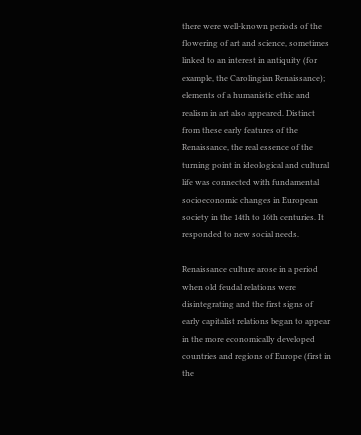there were well-known periods of the flowering of art and science, sometimes linked to an interest in antiquity (for example, the Carolingian Renaissance); elements of a humanistic ethic and realism in art also appeared. Distinct from these early features of the Renaissance, the real essence of the turning point in ideological and cultural life was connected with fundamental socioeconomic changes in European society in the 14th to 16th centuries. It responded to new social needs.

Renaissance culture arose in a period when old feudal relations were disintegrating and the first signs of early capitalist relations began to appear in the more economically developed countries and regions of Europe (first in the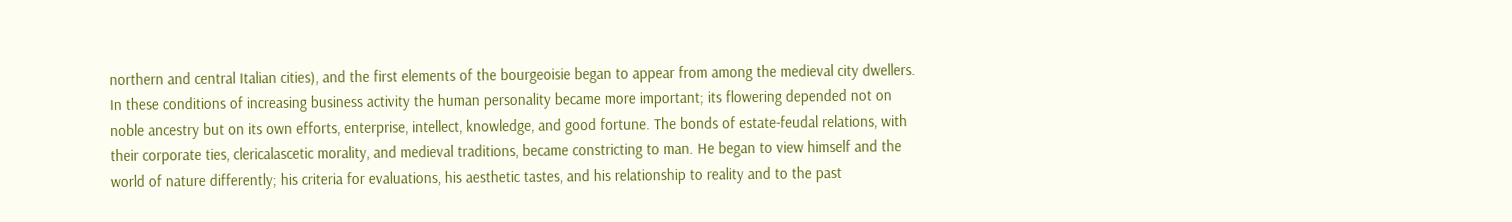northern and central Italian cities), and the first elements of the bourgeoisie began to appear from among the medieval city dwellers. In these conditions of increasing business activity the human personality became more important; its flowering depended not on noble ancestry but on its own efforts, enterprise, intellect, knowledge, and good fortune. The bonds of estate-feudal relations, with their corporate ties, clericalascetic morality, and medieval traditions, became constricting to man. He began to view himself and the world of nature differently; his criteria for evaluations, his aesthetic tastes, and his relationship to reality and to the past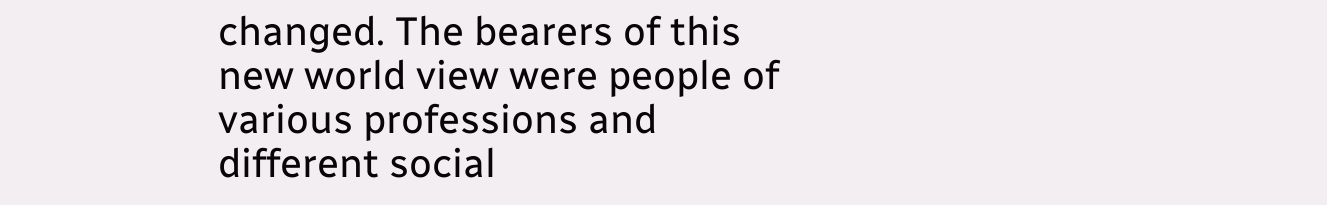changed. The bearers of this new world view were people of various professions and different social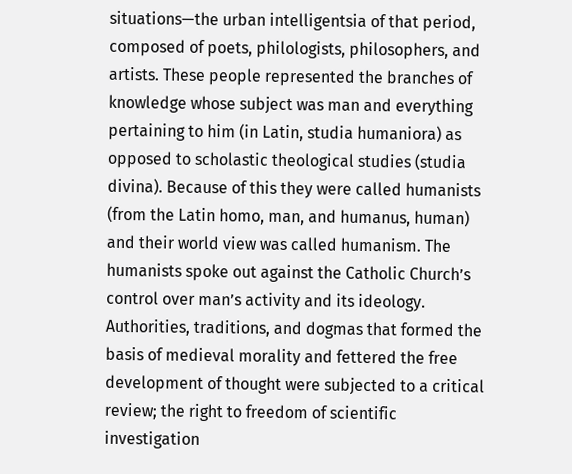situations—the urban intelligentsia of that period, composed of poets, philologists, philosophers, and artists. These people represented the branches of knowledge whose subject was man and everything pertaining to him (in Latin, studia humaniora) as opposed to scholastic theological studies (studia divina). Because of this they were called humanists (from the Latin homo, man, and humanus, human) and their world view was called humanism. The humanists spoke out against the Catholic Church’s control over man’s activity and its ideology. Authorities, traditions, and dogmas that formed the basis of medieval morality and fettered the free development of thought were subjected to a critical review; the right to freedom of scientific investigation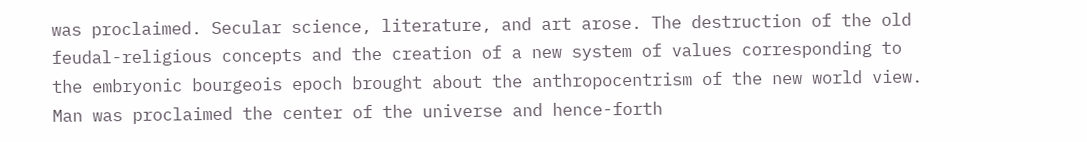was proclaimed. Secular science, literature, and art arose. The destruction of the old feudal-religious concepts and the creation of a new system of values corresponding to the embryonic bourgeois epoch brought about the anthropocentrism of the new world view. Man was proclaimed the center of the universe and hence-forth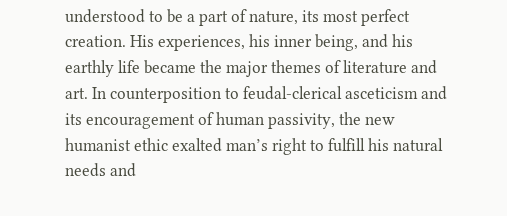understood to be a part of nature, its most perfect creation. His experiences, his inner being, and his earthly life became the major themes of literature and art. In counterposition to feudal-clerical asceticism and its encouragement of human passivity, the new humanist ethic exalted man’s right to fulfill his natural needs and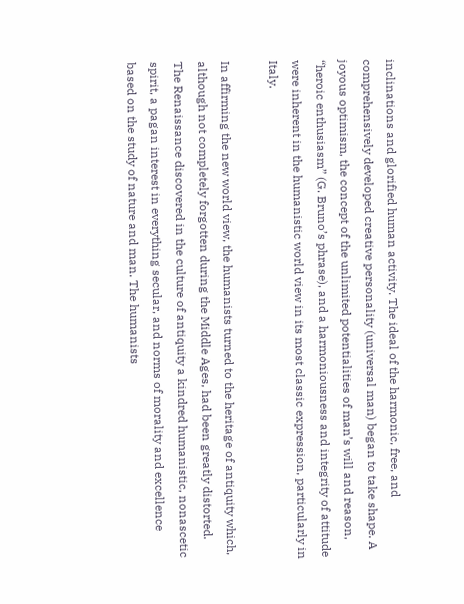inclinations and glorified human activity. The ideal of the harmonic, free, and comprehensively developed creative personality (universal man) began to take shape. A joyous optimism, the concept of the unlimited potentialities of man’s will and reason, “heroic enthusiasm” (G. Bruno’s phrase), and a harmoniousness and integrity of attitude were inherent in the humanistic world view in its most classic expression, particularly in Italy.

In affirming the new world view, the humanists turned to the heritage of antiquity which, although not completely forgotten during the Middle Ages, had been greatly distorted. The Renaissance discovered in the culture of antiquity a kindred humanistic, nonascetic spirit, a pagan interest in everything secular, and norms of morality and excellence based on the study of nature and man. The humanists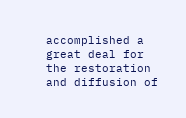accomplished a great deal for the restoration and diffusion of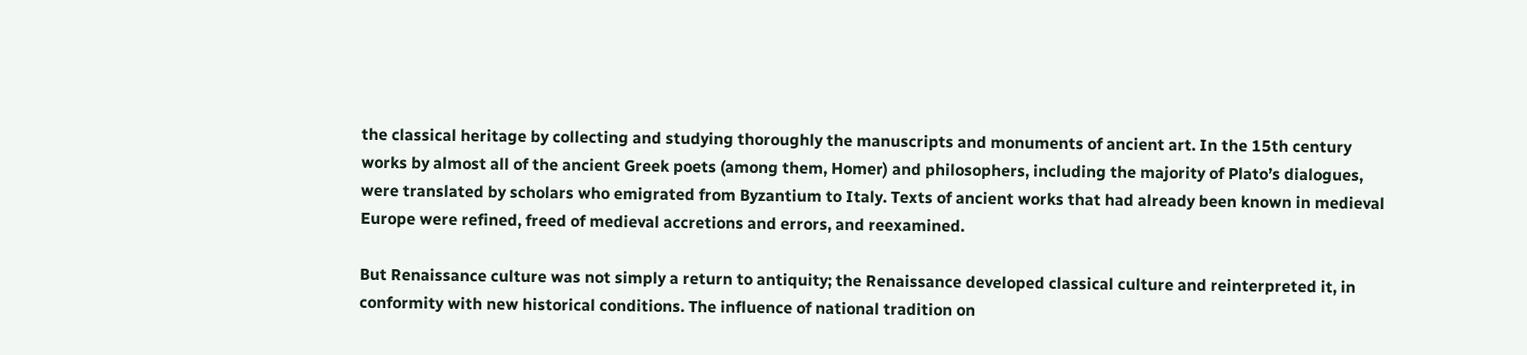the classical heritage by collecting and studying thoroughly the manuscripts and monuments of ancient art. In the 15th century works by almost all of the ancient Greek poets (among them, Homer) and philosophers, including the majority of Plato’s dialogues, were translated by scholars who emigrated from Byzantium to Italy. Texts of ancient works that had already been known in medieval Europe were refined, freed of medieval accretions and errors, and reexamined.

But Renaissance culture was not simply a return to antiquity; the Renaissance developed classical culture and reinterpreted it, in conformity with new historical conditions. The influence of national tradition on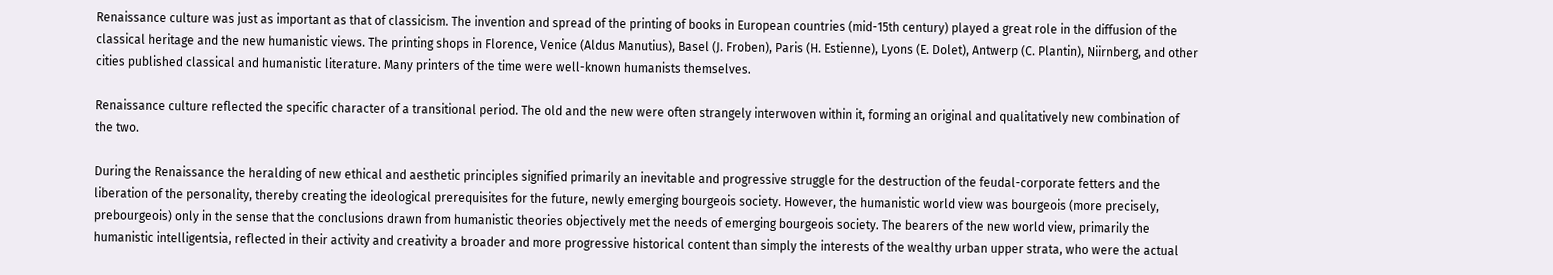Renaissance culture was just as important as that of classicism. The invention and spread of the printing of books in European countries (mid-15th century) played a great role in the diffusion of the classical heritage and the new humanistic views. The printing shops in Florence, Venice (Aldus Manutius), Basel (J. Froben), Paris (H. Estienne), Lyons (E. Dolet), Antwerp (C. Plantin), Niirnberg, and other cities published classical and humanistic literature. Many printers of the time were well-known humanists themselves.

Renaissance culture reflected the specific character of a transitional period. The old and the new were often strangely interwoven within it, forming an original and qualitatively new combination of the two.

During the Renaissance the heralding of new ethical and aesthetic principles signified primarily an inevitable and progressive struggle for the destruction of the feudal-corporate fetters and the liberation of the personality, thereby creating the ideological prerequisites for the future, newly emerging bourgeois society. However, the humanistic world view was bourgeois (more precisely, prebourgeois) only in the sense that the conclusions drawn from humanistic theories objectively met the needs of emerging bourgeois society. The bearers of the new world view, primarily the humanistic intelligentsia, reflected in their activity and creativity a broader and more progressive historical content than simply the interests of the wealthy urban upper strata, who were the actual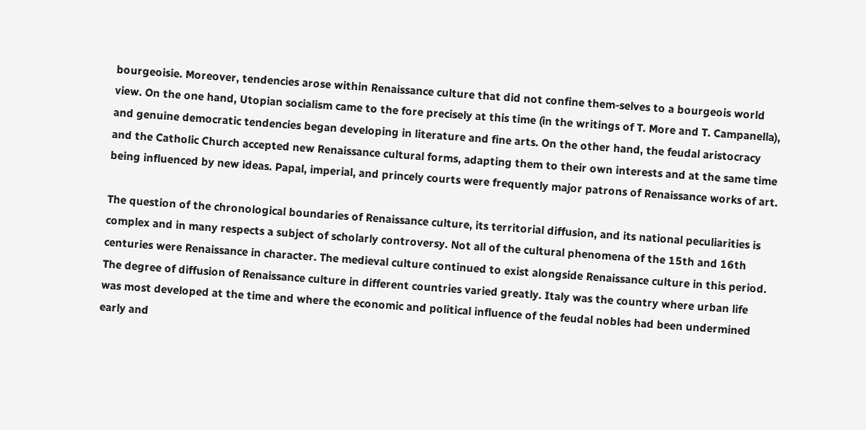bourgeoisie. Moreover, tendencies arose within Renaissance culture that did not confine them-selves to a bourgeois world view. On the one hand, Utopian socialism came to the fore precisely at this time (in the writings of T. More and T. Campanella), and genuine democratic tendencies began developing in literature and fine arts. On the other hand, the feudal aristocracy and the Catholic Church accepted new Renaissance cultural forms, adapting them to their own interests and at the same time being influenced by new ideas. Papal, imperial, and princely courts were frequently major patrons of Renaissance works of art.

The question of the chronological boundaries of Renaissance culture, its territorial diffusion, and its national peculiarities is complex and in many respects a subject of scholarly controversy. Not all of the cultural phenomena of the 15th and 16th centuries were Renaissance in character. The medieval culture continued to exist alongside Renaissance culture in this period. The degree of diffusion of Renaissance culture in different countries varied greatly. Italy was the country where urban life was most developed at the time and where the economic and political influence of the feudal nobles had been undermined early and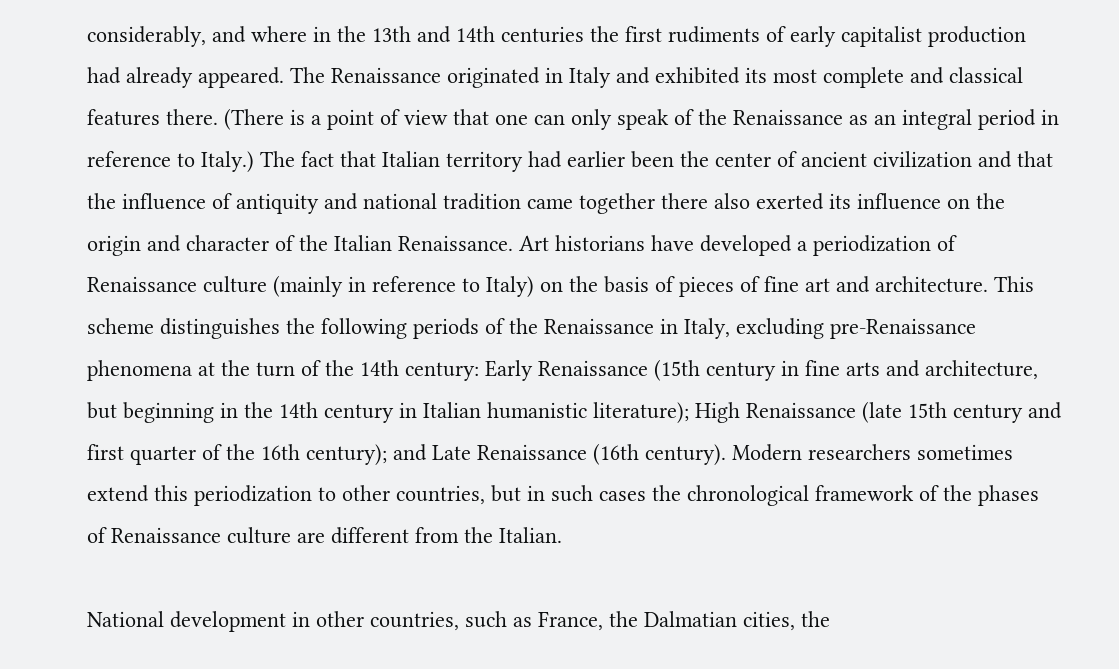considerably, and where in the 13th and 14th centuries the first rudiments of early capitalist production had already appeared. The Renaissance originated in Italy and exhibited its most complete and classical features there. (There is a point of view that one can only speak of the Renaissance as an integral period in reference to Italy.) The fact that Italian territory had earlier been the center of ancient civilization and that the influence of antiquity and national tradition came together there also exerted its influence on the origin and character of the Italian Renaissance. Art historians have developed a periodization of Renaissance culture (mainly in reference to Italy) on the basis of pieces of fine art and architecture. This scheme distinguishes the following periods of the Renaissance in Italy, excluding pre-Renaissance phenomena at the turn of the 14th century: Early Renaissance (15th century in fine arts and architecture, but beginning in the 14th century in Italian humanistic literature); High Renaissance (late 15th century and first quarter of the 16th century); and Late Renaissance (16th century). Modern researchers sometimes extend this periodization to other countries, but in such cases the chronological framework of the phases of Renaissance culture are different from the Italian.

National development in other countries, such as France, the Dalmatian cities, the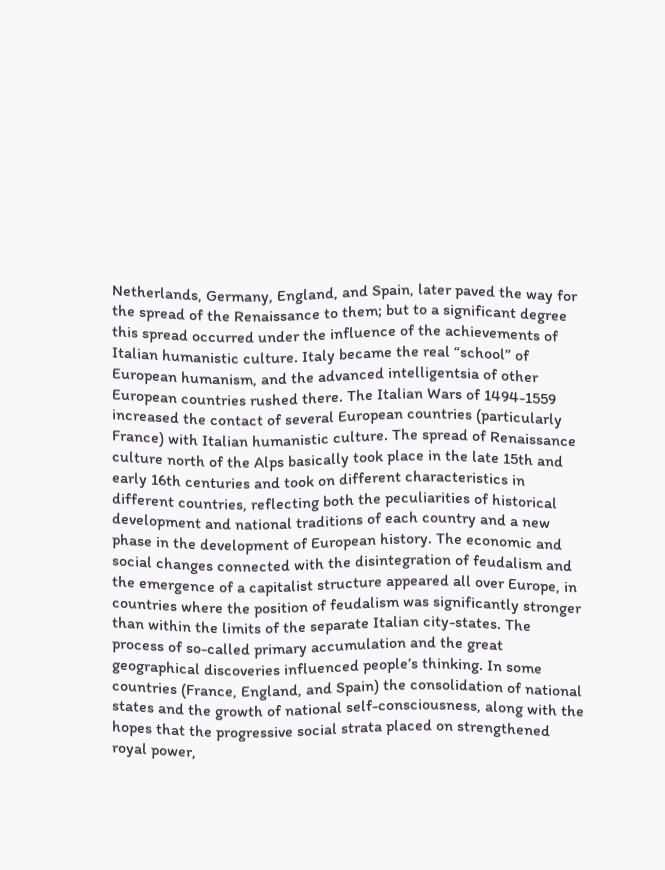Netherlands, Germany, England, and Spain, later paved the way for the spread of the Renaissance to them; but to a significant degree this spread occurred under the influence of the achievements of Italian humanistic culture. Italy became the real “school” of European humanism, and the advanced intelligentsia of other European countries rushed there. The Italian Wars of 1494-1559 increased the contact of several European countries (particularly France) with Italian humanistic culture. The spread of Renaissance culture north of the Alps basically took place in the late 15th and early 16th centuries and took on different characteristics in different countries, reflecting both the peculiarities of historical development and national traditions of each country and a new phase in the development of European history. The economic and social changes connected with the disintegration of feudalism and the emergence of a capitalist structure appeared all over Europe, in countries where the position of feudalism was significantly stronger than within the limits of the separate Italian city-states. The process of so-called primary accumulation and the great geographical discoveries influenced people’s thinking. In some countries (France, England, and Spain) the consolidation of national states and the growth of national self-consciousness, along with the hopes that the progressive social strata placed on strengthened royal power,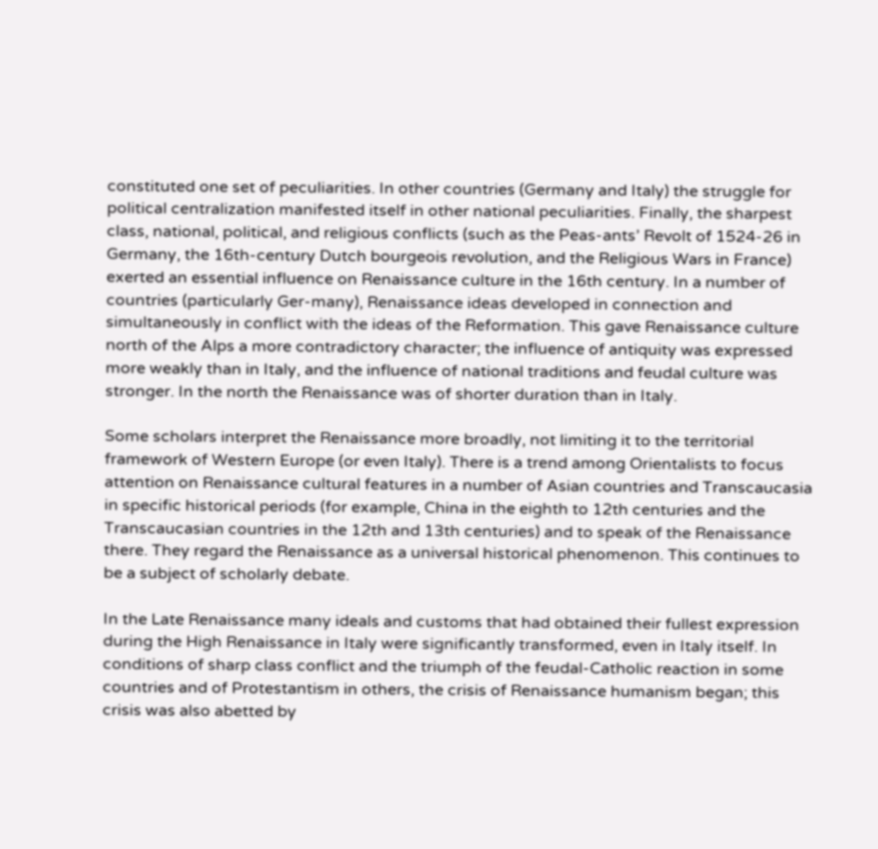constituted one set of peculiarities. In other countries (Germany and Italy) the struggle for political centralization manifested itself in other national peculiarities. Finally, the sharpest class, national, political, and religious conflicts (such as the Peas-ants’ Revolt of 1524-26 in Germany, the 16th-century Dutch bourgeois revolution, and the Religious Wars in France) exerted an essential influence on Renaissance culture in the 16th century. In a number of countries (particularly Ger-many), Renaissance ideas developed in connection and simultaneously in conflict with the ideas of the Reformation. This gave Renaissance culture north of the Alps a more contradictory character; the influence of antiquity was expressed more weakly than in Italy, and the influence of national traditions and feudal culture was stronger. In the north the Renaissance was of shorter duration than in Italy.

Some scholars interpret the Renaissance more broadly, not limiting it to the territorial framework of Western Europe (or even Italy). There is a trend among Orientalists to focus attention on Renaissance cultural features in a number of Asian countries and Transcaucasia in specific historical periods (for example, China in the eighth to 12th centuries and the Transcaucasian countries in the 12th and 13th centuries) and to speak of the Renaissance there. They regard the Renaissance as a universal historical phenomenon. This continues to be a subject of scholarly debate.

In the Late Renaissance many ideals and customs that had obtained their fullest expression during the High Renaissance in Italy were significantly transformed, even in Italy itself. In conditions of sharp class conflict and the triumph of the feudal-Catholic reaction in some countries and of Protestantism in others, the crisis of Renaissance humanism began; this crisis was also abetted by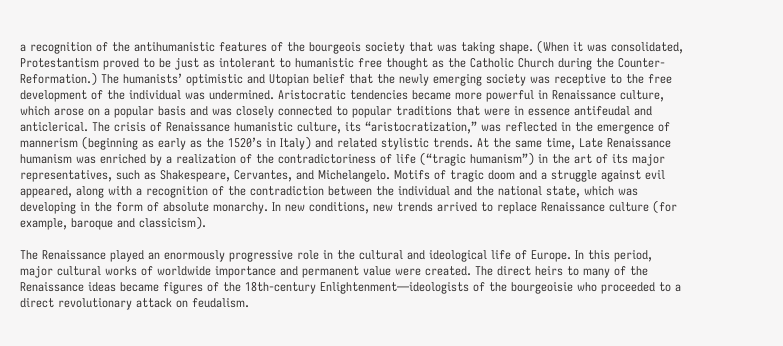a recognition of the antihumanistic features of the bourgeois society that was taking shape. (When it was consolidated, Protestantism proved to be just as intolerant to humanistic free thought as the Catholic Church during the Counter-Reformation.) The humanists’ optimistic and Utopian belief that the newly emerging society was receptive to the free development of the individual was undermined. Aristocratic tendencies became more powerful in Renaissance culture, which arose on a popular basis and was closely connected to popular traditions that were in essence antifeudal and anticlerical. The crisis of Renaissance humanistic culture, its “aristocratization,” was reflected in the emergence of mannerism (beginning as early as the 1520’s in Italy) and related stylistic trends. At the same time, Late Renaissance humanism was enriched by a realization of the contradictoriness of life (“tragic humanism”) in the art of its major representatives, such as Shakespeare, Cervantes, and Michelangelo. Motifs of tragic doom and a struggle against evil appeared, along with a recognition of the contradiction between the individual and the national state, which was developing in the form of absolute monarchy. In new conditions, new trends arrived to replace Renaissance culture (for example, baroque and classicism).

The Renaissance played an enormously progressive role in the cultural and ideological life of Europe. In this period, major cultural works of worldwide importance and permanent value were created. The direct heirs to many of the Renaissance ideas became figures of the 18th-century Enlightenment—ideologists of the bourgeoisie who proceeded to a direct revolutionary attack on feudalism.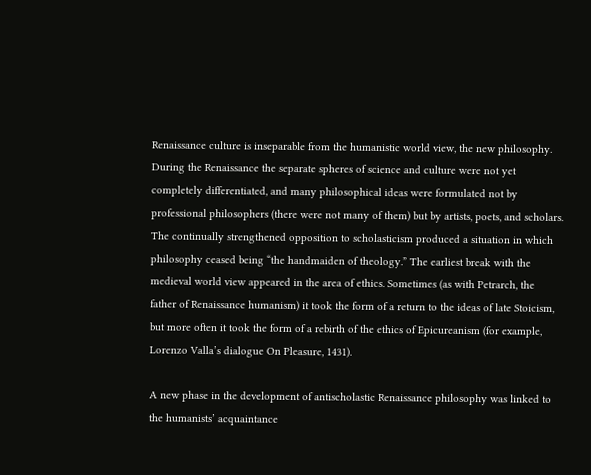Renaissance culture is inseparable from the humanistic world view, the new philosophy. During the Renaissance the separate spheres of science and culture were not yet completely differentiated, and many philosophical ideas were formulated not by professional philosophers (there were not many of them) but by artists, poets, and scholars. The continually strengthened opposition to scholasticism produced a situation in which philosophy ceased being “the handmaiden of theology.” The earliest break with the medieval world view appeared in the area of ethics. Sometimes (as with Petrarch, the father of Renaissance humanism) it took the form of a return to the ideas of late Stoicism, but more often it took the form of a rebirth of the ethics of Epicureanism (for example, Lorenzo Valla’s dialogue On Pleasure, 1431).

A new phase in the development of antischolastic Renaissance philosophy was linked to the humanists’ acquaintance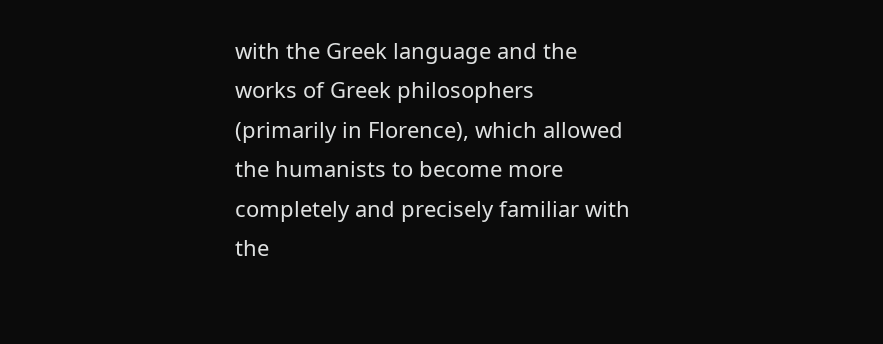with the Greek language and the works of Greek philosophers (primarily in Florence), which allowed the humanists to become more completely and precisely familiar with the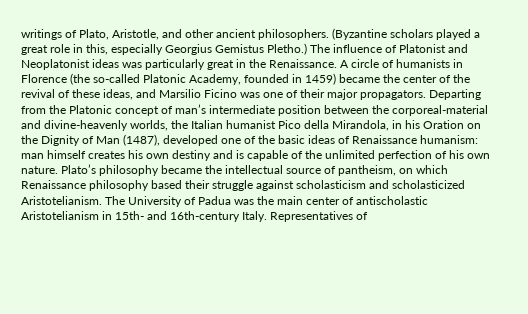writings of Plato, Aristotle, and other ancient philosophers. (Byzantine scholars played a great role in this, especially Georgius Gemistus Pletho.) The influence of Platonist and Neoplatonist ideas was particularly great in the Renaissance. A circle of humanists in Florence (the so-called Platonic Academy, founded in 1459) became the center of the revival of these ideas, and Marsilio Ficino was one of their major propagators. Departing from the Platonic concept of man’s intermediate position between the corporeal-material and divine-heavenly worlds, the Italian humanist Pico della Mirandola, in his Oration on the Dignity of Man (1487), developed one of the basic ideas of Renaissance humanism: man himself creates his own destiny and is capable of the unlimited perfection of his own nature. Plato’s philosophy became the intellectual source of pantheism, on which Renaissance philosophy based their struggle against scholasticism and scholasticized Aristotelianism. The University of Padua was the main center of antischolastic Aristotelianism in 15th- and 16th-century Italy. Representatives of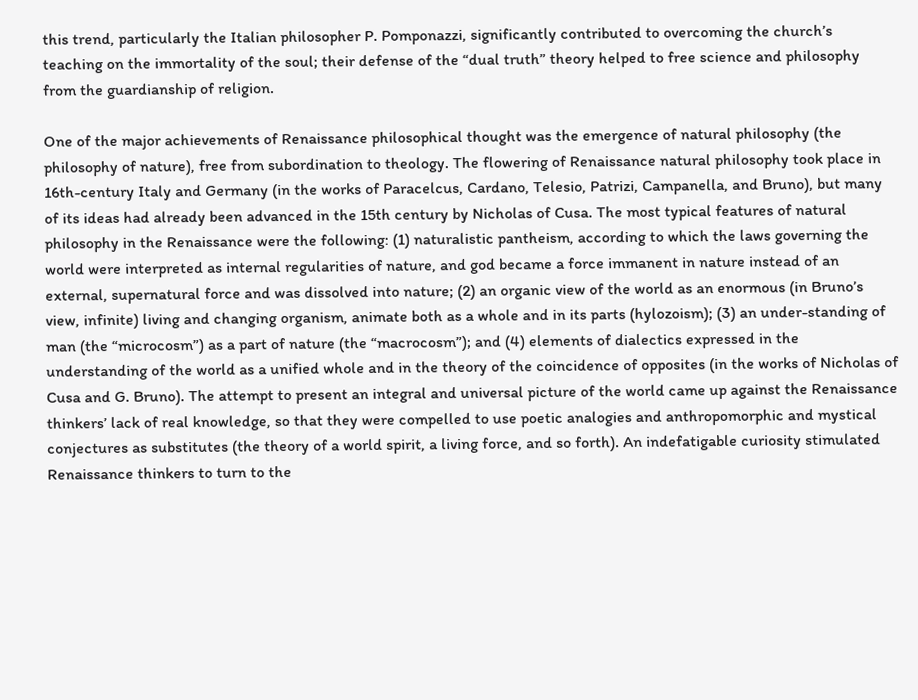this trend, particularly the Italian philosopher P. Pomponazzi, significantly contributed to overcoming the church’s teaching on the immortality of the soul; their defense of the “dual truth” theory helped to free science and philosophy from the guardianship of religion.

One of the major achievements of Renaissance philosophical thought was the emergence of natural philosophy (the philosophy of nature), free from subordination to theology. The flowering of Renaissance natural philosophy took place in 16th-century Italy and Germany (in the works of Paracelcus, Cardano, Telesio, Patrizi, Campanella, and Bruno), but many of its ideas had already been advanced in the 15th century by Nicholas of Cusa. The most typical features of natural philosophy in the Renaissance were the following: (1) naturalistic pantheism, according to which the laws governing the world were interpreted as internal regularities of nature, and god became a force immanent in nature instead of an external, supernatural force and was dissolved into nature; (2) an organic view of the world as an enormous (in Bruno’s view, infinite) living and changing organism, animate both as a whole and in its parts (hylozoism); (3) an under-standing of man (the “microcosm”) as a part of nature (the “macrocosm”); and (4) elements of dialectics expressed in the understanding of the world as a unified whole and in the theory of the coincidence of opposites (in the works of Nicholas of Cusa and G. Bruno). The attempt to present an integral and universal picture of the world came up against the Renaissance thinkers’ lack of real knowledge, so that they were compelled to use poetic analogies and anthropomorphic and mystical conjectures as substitutes (the theory of a world spirit, a living force, and so forth). An indefatigable curiosity stimulated Renaissance thinkers to turn to the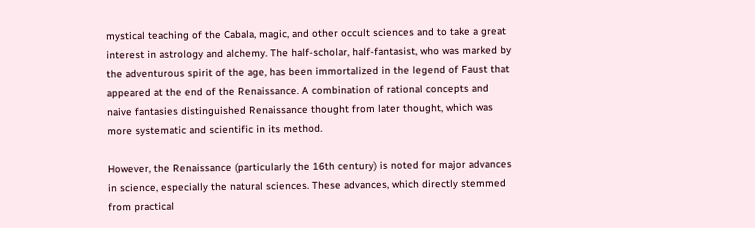mystical teaching of the Cabala, magic, and other occult sciences and to take a great interest in astrology and alchemy. The half-scholar, half-fantasist, who was marked by the adventurous spirit of the age, has been immortalized in the legend of Faust that appeared at the end of the Renaissance. A combination of rational concepts and naive fantasies distinguished Renaissance thought from later thought, which was more systematic and scientific in its method.

However, the Renaissance (particularly the 16th century) is noted for major advances in science, especially the natural sciences. These advances, which directly stemmed from practical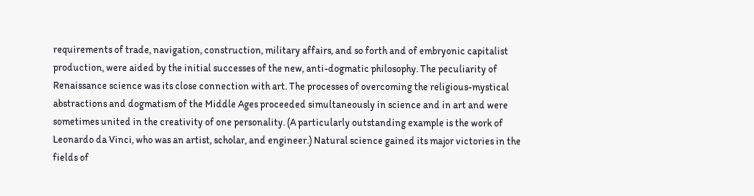requirements of trade, navigation, construction, military affairs, and so forth and of embryonic capitalist production, were aided by the initial successes of the new, anti-dogmatic philosophy. The peculiarity of Renaissance science was its close connection with art. The processes of overcoming the religious-mystical abstractions and dogmatism of the Middle Ages proceeded simultaneously in science and in art and were sometimes united in the creativity of one personality. (A particularly outstanding example is the work of Leonardo da Vinci, who was an artist, scholar, and engineer.) Natural science gained its major victories in the fields of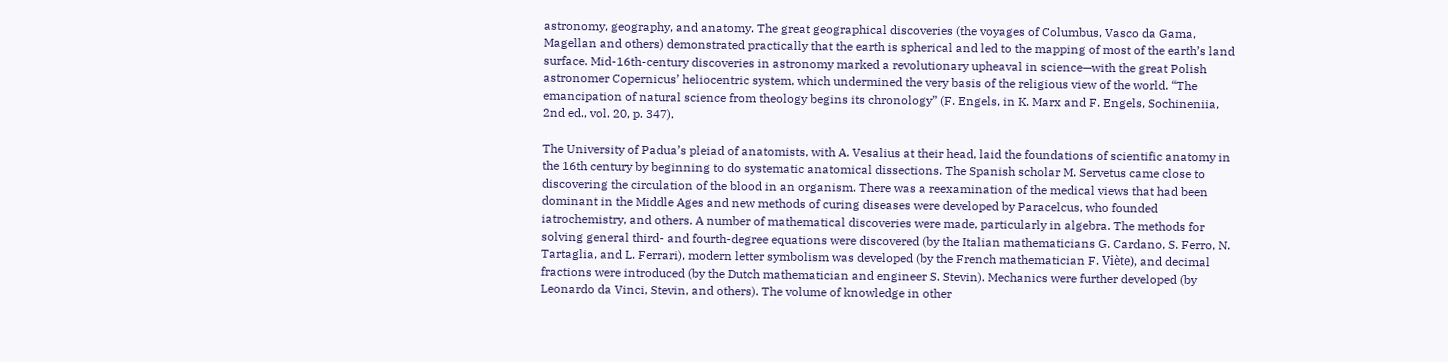astronomy, geography, and anatomy. The great geographical discoveries (the voyages of Columbus, Vasco da Gama, Magellan and others) demonstrated practically that the earth is spherical and led to the mapping of most of the earth’s land surface. Mid-16th-century discoveries in astronomy marked a revolutionary upheaval in science—with the great Polish astronomer Copernicus’ heliocentric system, which undermined the very basis of the religious view of the world. “The emancipation of natural science from theology begins its chronology” (F. Engels, in K. Marx and F. Engels, Sochineniia, 2nd ed., vol. 20, p. 347).

The University of Padua’s pleiad of anatomists, with A. Vesalius at their head, laid the foundations of scientific anatomy in the 16th century by beginning to do systematic anatomical dissections. The Spanish scholar M. Servetus came close to discovering the circulation of the blood in an organism. There was a reexamination of the medical views that had been dominant in the Middle Ages and new methods of curing diseases were developed by Paracelcus, who founded iatrochemistry, and others. A number of mathematical discoveries were made, particularly in algebra. The methods for solving general third- and fourth-degree equations were discovered (by the Italian mathematicians G. Cardano, S. Ferro, N. Tartaglia, and L. Ferrari), modern letter symbolism was developed (by the French mathematician F. Viète), and decimal fractions were introduced (by the Dutch mathematician and engineer S. Stevin). Mechanics were further developed (by Leonardo da Vinci, Stevin, and others). The volume of knowledge in other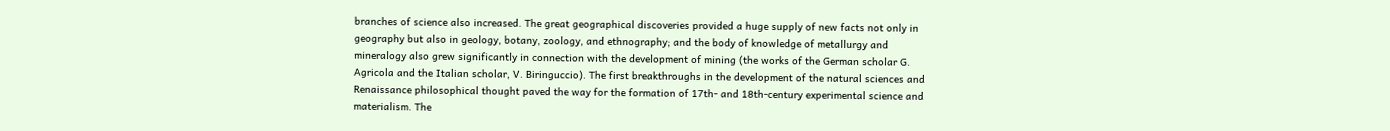branches of science also increased. The great geographical discoveries provided a huge supply of new facts not only in geography but also in geology, botany, zoology, and ethnography; and the body of knowledge of metallurgy and mineralogy also grew significantly in connection with the development of mining (the works of the German scholar G. Agricola and the Italian scholar, V. Biringuccio). The first breakthroughs in the development of the natural sciences and Renaissance philosophical thought paved the way for the formation of 17th- and 18th-century experimental science and materialism. The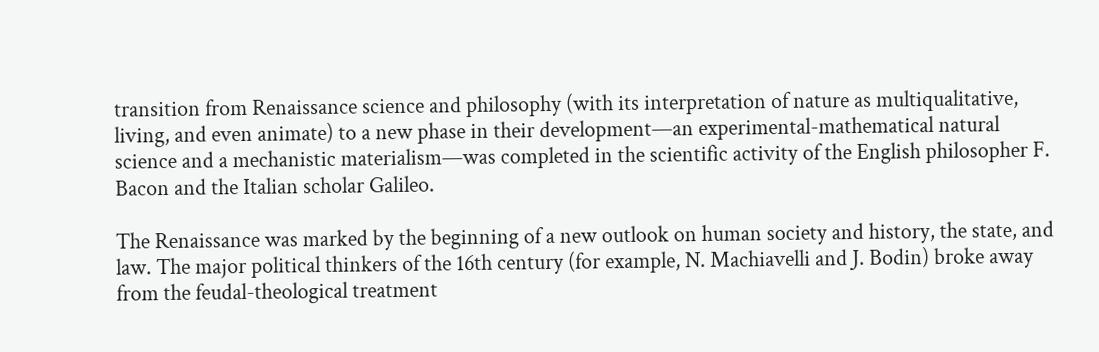transition from Renaissance science and philosophy (with its interpretation of nature as multiqualitative, living, and even animate) to a new phase in their development—an experimental-mathematical natural science and a mechanistic materialism—was completed in the scientific activity of the English philosopher F. Bacon and the Italian scholar Galileo.

The Renaissance was marked by the beginning of a new outlook on human society and history, the state, and law. The major political thinkers of the 16th century (for example, N. Machiavelli and J. Bodin) broke away from the feudal-theological treatment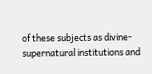of these subjects as divine-supernatural institutions and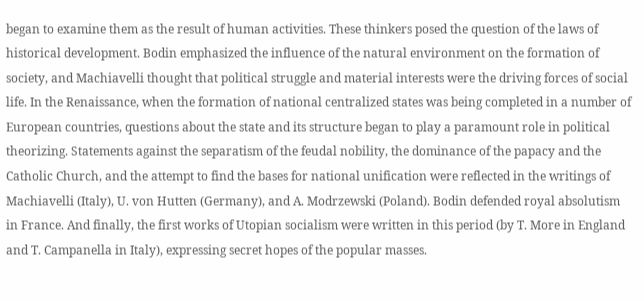began to examine them as the result of human activities. These thinkers posed the question of the laws of historical development. Bodin emphasized the influence of the natural environment on the formation of society, and Machiavelli thought that political struggle and material interests were the driving forces of social life. In the Renaissance, when the formation of national centralized states was being completed in a number of European countries, questions about the state and its structure began to play a paramount role in political theorizing. Statements against the separatism of the feudal nobility, the dominance of the papacy and the Catholic Church, and the attempt to find the bases for national unification were reflected in the writings of Machiavelli (Italy), U. von Hutten (Germany), and A. Modrzewski (Poland). Bodin defended royal absolutism in France. And finally, the first works of Utopian socialism were written in this period (by T. More in England and T. Campanella in Italy), expressing secret hopes of the popular masses.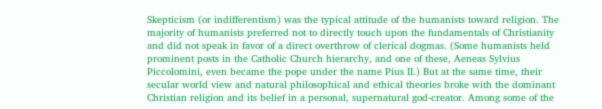Skepticism (or indifferentism) was the typical attitude of the humanists toward religion. The majority of humanists preferred not to directly touch upon the fundamentals of Christianity and did not speak in favor of a direct overthrow of clerical dogmas. (Some humanists held prominent posts in the Catholic Church hierarchy, and one of these, Aeneas Sylvius Piccolomini, even became the pope under the name Pius II.) But at the same time, their secular world view and natural philosophical and ethical theories broke with the dominant Christian religion and its belief in a personal, supernatural god-creator. Among some of the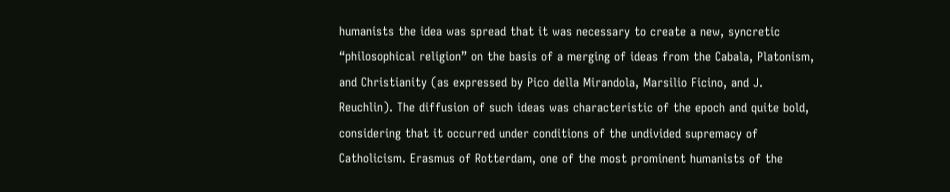humanists the idea was spread that it was necessary to create a new, syncretic “philosophical religion” on the basis of a merging of ideas from the Cabala, Platonism, and Christianity (as expressed by Pico della Mirandola, Marsilio Ficino, and J. Reuchlin). The diffusion of such ideas was characteristic of the epoch and quite bold, considering that it occurred under conditions of the undivided supremacy of Catholicism. Erasmus of Rotterdam, one of the most prominent humanists of the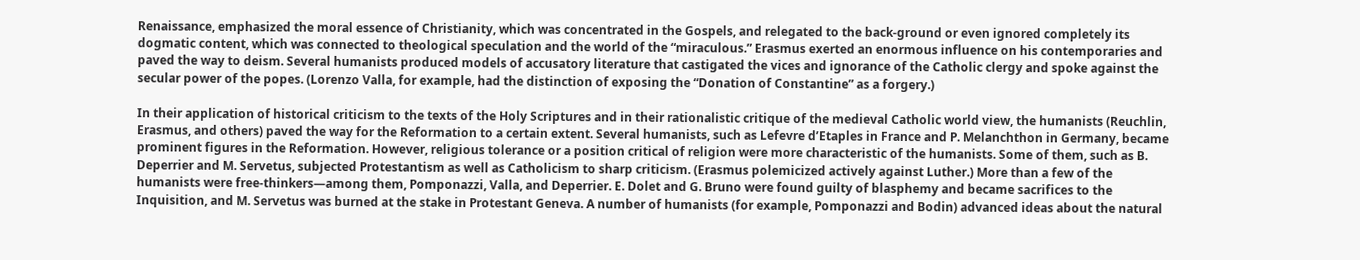Renaissance, emphasized the moral essence of Christianity, which was concentrated in the Gospels, and relegated to the back-ground or even ignored completely its dogmatic content, which was connected to theological speculation and the world of the “miraculous.” Erasmus exerted an enormous influence on his contemporaries and paved the way to deism. Several humanists produced models of accusatory literature that castigated the vices and ignorance of the Catholic clergy and spoke against the secular power of the popes. (Lorenzo Valla, for example, had the distinction of exposing the “Donation of Constantine” as a forgery.)

In their application of historical criticism to the texts of the Holy Scriptures and in their rationalistic critique of the medieval Catholic world view, the humanists (Reuchlin, Erasmus, and others) paved the way for the Reformation to a certain extent. Several humanists, such as Lefevre d’Etaples in France and P. Melanchthon in Germany, became prominent figures in the Reformation. However, religious tolerance or a position critical of religion were more characteristic of the humanists. Some of them, such as B. Deperrier and M. Servetus, subjected Protestantism as well as Catholicism to sharp criticism. (Erasmus polemicized actively against Luther.) More than a few of the humanists were free-thinkers—among them, Pomponazzi, Valla, and Deperrier. E. Dolet and G. Bruno were found guilty of blasphemy and became sacrifices to the Inquisition, and M. Servetus was burned at the stake in Protestant Geneva. A number of humanists (for example, Pomponazzi and Bodin) advanced ideas about the natural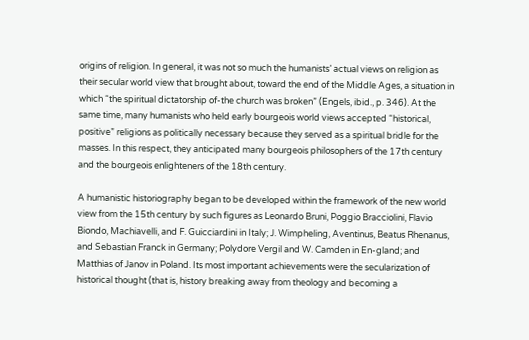origins of religion. In general, it was not so much the humanists’ actual views on religion as their secular world view that brought about, toward the end of the Middle Ages, a situation in which “the spiritual dictatorship of-the church was broken” (Engels, ibid., p. 346). At the same time, many humanists who held early bourgeois world views accepted “historical, positive” religions as politically necessary because they served as a spiritual bridle for the masses. In this respect, they anticipated many bourgeois philosophers of the 17th century and the bourgeois enlighteners of the 18th century.

A humanistic historiography began to be developed within the framework of the new world view from the 15th century by such figures as Leonardo Bruni, Poggio Bracciolini, Flavio Biondo, Machiavelli, and F. Guicciardini in Italy; J. Wimpheling, Aventinus, Beatus Rhenanus, and Sebastian Franck in Germany; Polydore Vergil and W. Camden in En-gland; and Matthias of Janov in Poland. Its most important achievements were the secularization of historical thought (that is, history breaking away from theology and becoming a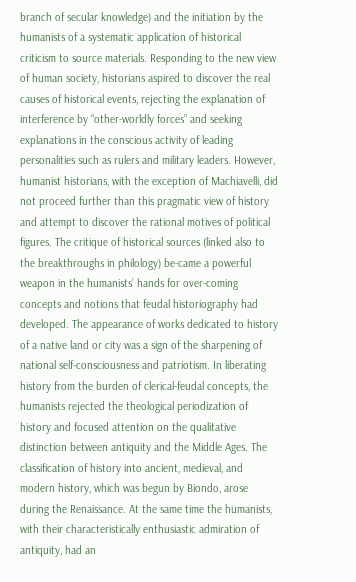branch of secular knowledge) and the initiation by the humanists of a systematic application of historical criticism to source materials. Responding to the new view of human society, historians aspired to discover the real causes of historical events, rejecting the explanation of interference by “other-worldly forces” and seeking explanations in the conscious activity of leading personalities such as rulers and military leaders. However, humanist historians, with the exception of Machiavelli, did not proceed further than this pragmatic view of history and attempt to discover the rational motives of political figures. The critique of historical sources (linked also to the breakthroughs in philology) be-came a powerful weapon in the humanists’ hands for over-coming concepts and notions that feudal historiography had developed. The appearance of works dedicated to history of a native land or city was a sign of the sharpening of national self-consciousness and patriotism. In liberating history from the burden of clerical-feudal concepts, the humanists rejected the theological periodization of history and focused attention on the qualitative distinction between antiquity and the Middle Ages. The classification of history into ancient, medieval, and modern history, which was begun by Biondo, arose during the Renaissance. At the same time the humanists, with their characteristically enthusiastic admiration of antiquity, had an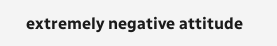extremely negative attitude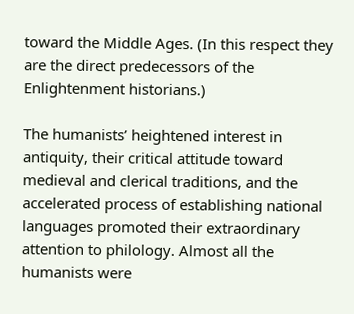toward the Middle Ages. (In this respect they are the direct predecessors of the Enlightenment historians.)

The humanists’ heightened interest in antiquity, their critical attitude toward medieval and clerical traditions, and the accelerated process of establishing national languages promoted their extraordinary attention to philology. Almost all the humanists were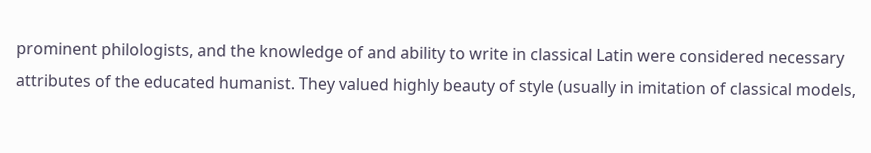prominent philologists, and the knowledge of and ability to write in classical Latin were considered necessary attributes of the educated humanist. They valued highly beauty of style (usually in imitation of classical models,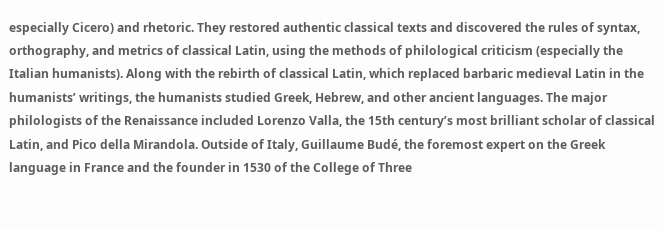especially Cicero) and rhetoric. They restored authentic classical texts and discovered the rules of syntax, orthography, and metrics of classical Latin, using the methods of philological criticism (especially the Italian humanists). Along with the rebirth of classical Latin, which replaced barbaric medieval Latin in the humanists’ writings, the humanists studied Greek, Hebrew, and other ancient languages. The major philologists of the Renaissance included Lorenzo Valla, the 15th century’s most brilliant scholar of classical Latin, and Pico della Mirandola. Outside of Italy, Guillaume Budé, the foremost expert on the Greek language in France and the founder in 1530 of the College of Three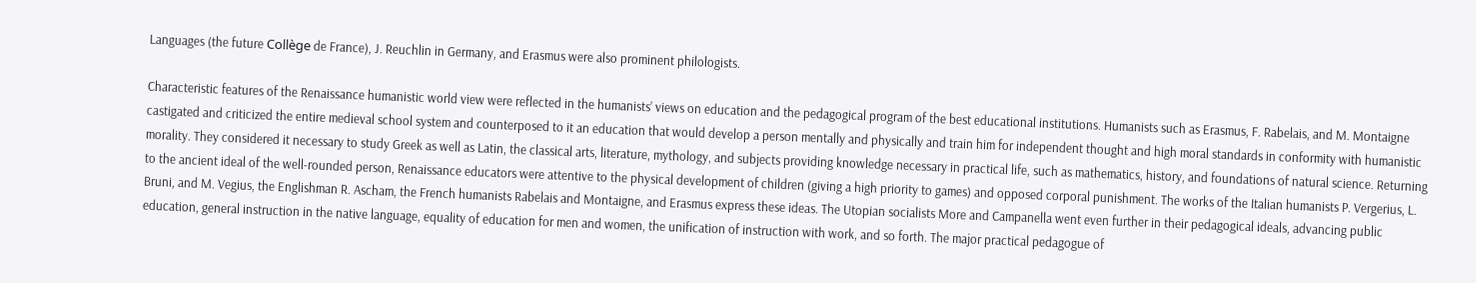Languages (the future Collège de France), J. Reuchlin in Germany, and Erasmus were also prominent philologists.

Characteristic features of the Renaissance humanistic world view were reflected in the humanists’ views on education and the pedagogical program of the best educational institutions. Humanists such as Erasmus, F. Rabelais, and M. Montaigne castigated and criticized the entire medieval school system and counterposed to it an education that would develop a person mentally and physically and train him for independent thought and high moral standards in conformity with humanistic morality. They considered it necessary to study Greek as well as Latin, the classical arts, literature, mythology, and subjects providing knowledge necessary in practical life, such as mathematics, history, and foundations of natural science. Returning to the ancient ideal of the well-rounded person, Renaissance educators were attentive to the physical development of children (giving a high priority to games) and opposed corporal punishment. The works of the Italian humanists P. Vergerius, L. Bruni, and M. Vegius, the Englishman R. Ascham, the French humanists Rabelais and Montaigne, and Erasmus express these ideas. The Utopian socialists More and Campanella went even further in their pedagogical ideals, advancing public education, general instruction in the native language, equality of education for men and women, the unification of instruction with work, and so forth. The major practical pedagogue of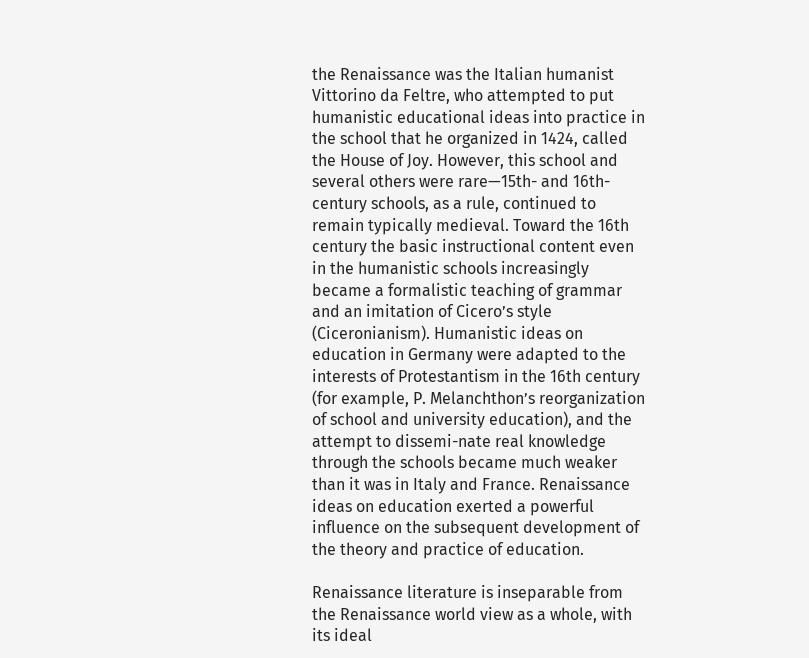the Renaissance was the Italian humanist Vittorino da Feltre, who attempted to put humanistic educational ideas into practice in the school that he organized in 1424, called the House of Joy. However, this school and several others were rare—15th- and 16th-century schools, as a rule, continued to remain typically medieval. Toward the 16th century the basic instructional content even in the humanistic schools increasingly became a formalistic teaching of grammar and an imitation of Cicero’s style (Ciceronianism). Humanistic ideas on education in Germany were adapted to the interests of Protestantism in the 16th century (for example, P. Melanchthon’s reorganization of school and university education), and the attempt to dissemi-nate real knowledge through the schools became much weaker than it was in Italy and France. Renaissance ideas on education exerted a powerful influence on the subsequent development of the theory and practice of education.

Renaissance literature is inseparable from the Renaissance world view as a whole, with its ideal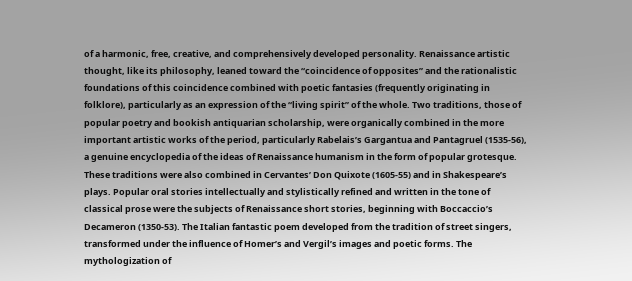of a harmonic, free, creative, and comprehensively developed personality. Renaissance artistic thought, like its philosophy, leaned toward the “coincidence of opposites” and the rationalistic foundations of this coincidence combined with poetic fantasies (frequently originating in folklore), particularly as an expression of the “living spirit” of the whole. Two traditions, those of popular poetry and bookish antiquarian scholarship, were organically combined in the more important artistic works of the period, particularly Rabelais’s Gargantua and Pantagruel (1535-56), a genuine encyclopedia of the ideas of Renaissance humanism in the form of popular grotesque. These traditions were also combined in Cervantes’ Don Quixote (1605-55) and in Shakespeare’s plays. Popular oral stories intellectually and stylistically refined and written in the tone of classical prose were the subjects of Renaissance short stories, beginning with Boccaccio’s Decameron (1350-53). The Italian fantastic poem developed from the tradition of street singers, transformed under the influence of Homer’s and Vergil’s images and poetic forms. The mythologization of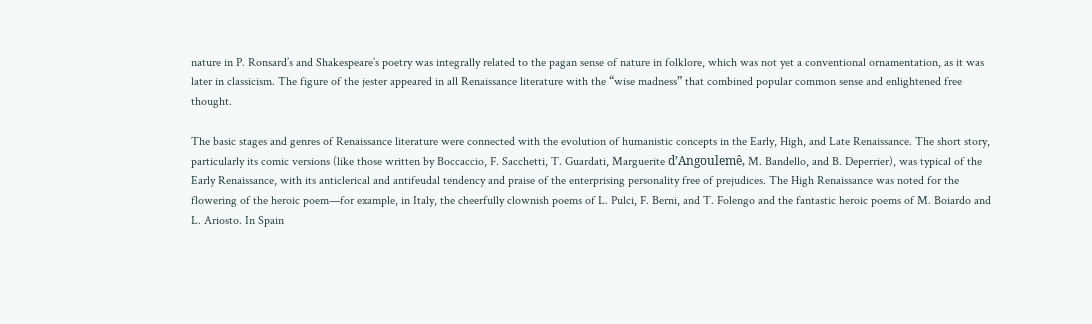nature in P. Ronsard’s and Shakespeare’s poetry was integrally related to the pagan sense of nature in folklore, which was not yet a conventional ornamentation, as it was later in classicism. The figure of the jester appeared in all Renaissance literature with the “wise madness” that combined popular common sense and enlightened free thought.

The basic stages and genres of Renaissance literature were connected with the evolution of humanistic concepts in the Early, High, and Late Renaissance. The short story, particularly its comic versions (like those written by Boccaccio, F. Sacchetti, T. Guardati, Marguerite d’Angoulemê, M. Bandello, and B. Deperrier), was typical of the Early Renaissance, with its anticlerical and antifeudal tendency and praise of the enterprising personality free of prejudices. The High Renaissance was noted for the flowering of the heroic poem—for example, in Italy, the cheerfully clownish poems of L. Pulci, F. Berni, and T. Folengo and the fantastic heroic poems of M. Boiardo and L. Ariosto. In Spain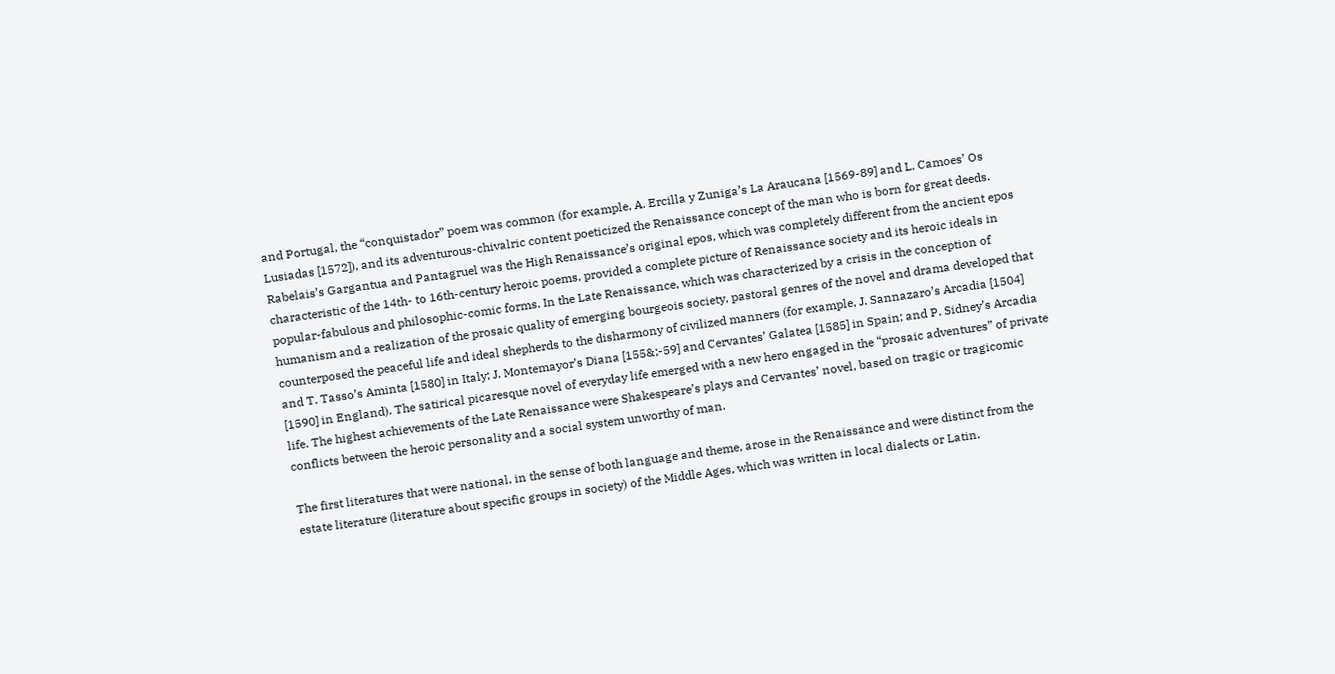and Portugal, the “conquistador” poem was common (for example, A. Ercilla y Zuniga’s La Araucana [1569-89] and L. Camoes’ Os Lusiadas [1572]), and its adventurous-chivalric content poeticized the Renaissance concept of the man who is born for great deeds. Rabelais’s Gargantua and Pantagruel was the High Renaissance’s original epos, which was completely different from the ancient epos characteristic of the 14th- to 16th-century heroic poems, provided a complete picture of Renaissance society and its heroic ideals in popular-fabulous and philosophic-comic forms. In the Late Renaissance, which was characterized by a crisis in the conception of humanism and a realization of the prosaic quality of emerging bourgeois society, pastoral genres of the novel and drama developed that counterposed the peaceful life and ideal shepherds to the disharmony of civilized manners (for example, J. Sannazaro’s Arcadia [1504] and T. Tasso’s Aminta [1580] in Italy; J. Montemayor’s Diana [155&;-59] and Cervantes’ Galatea [1585] in Spain; and P. Sidney’s Arcadia [1590] in England). The satirical picaresque novel of everyday life emerged with a new hero engaged in the “prosaic adventures” of private life. The highest achievements of the Late Renaissance were Shakespeare’s plays and Cervantes’ novel, based on tragic or tragicomic conflicts between the heroic personality and a social system unworthy of man.

The first literatures that were national, in the sense of both language and theme, arose in the Renaissance and were distinct from the estate literature (literature about specific groups in society) of the Middle Ages, which was written in local dialects or Latin.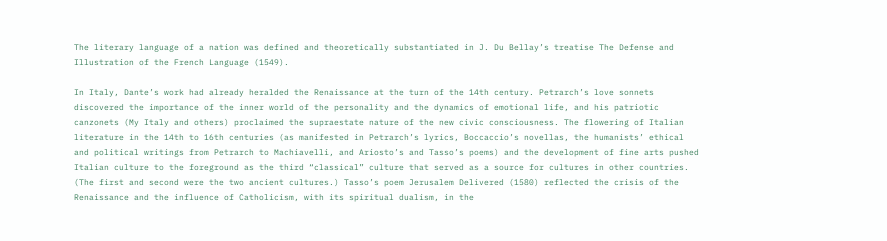The literary language of a nation was defined and theoretically substantiated in J. Du Bellay’s treatise The Defense and Illustration of the French Language (1549).

In Italy, Dante’s work had already heralded the Renaissance at the turn of the 14th century. Petrarch’s love sonnets discovered the importance of the inner world of the personality and the dynamics of emotional life, and his patriotic canzonets (My Italy and others) proclaimed the supraestate nature of the new civic consciousness. The flowering of Italian literature in the 14th to 16th centuries (as manifested in Petrarch’s lyrics, Boccaccio’s novellas, the humanists’ ethical and political writings from Petrarch to Machiavelli, and Ariosto’s and Tasso’s poems) and the development of fine arts pushed Italian culture to the foreground as the third “classical” culture that served as a source for cultures in other countries. (The first and second were the two ancient cultures.) Tasso’s poem Jerusalem Delivered (1580) reflected the crisis of the Renaissance and the influence of Catholicism, with its spiritual dualism, in the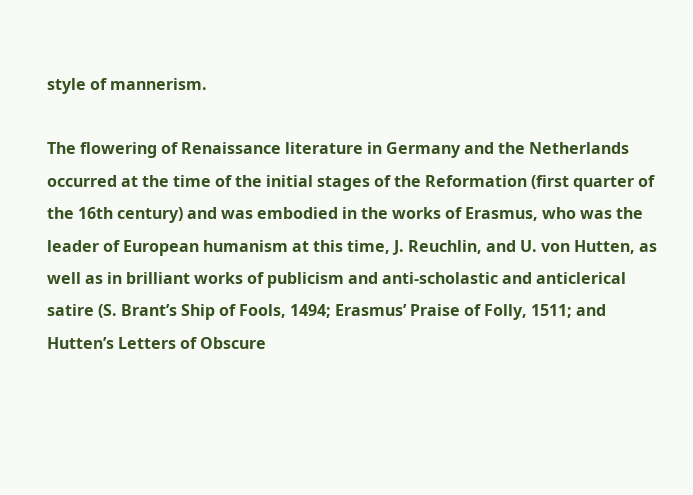style of mannerism.

The flowering of Renaissance literature in Germany and the Netherlands occurred at the time of the initial stages of the Reformation (first quarter of the 16th century) and was embodied in the works of Erasmus, who was the leader of European humanism at this time, J. Reuchlin, and U. von Hutten, as well as in brilliant works of publicism and anti-scholastic and anticlerical satire (S. Brant’s Ship of Fools, 1494; Erasmus’ Praise of Folly, 1511; and Hutten’s Letters of Obscure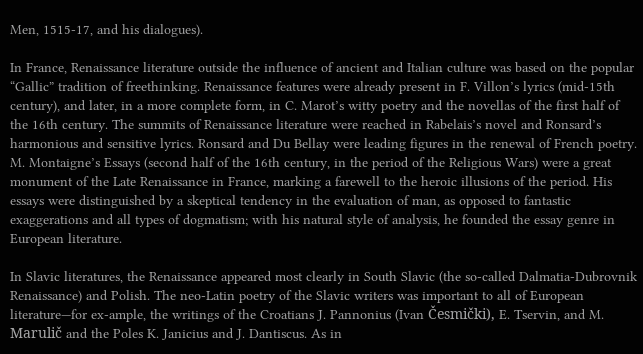Men, 1515-17, and his dialogues).

In France, Renaissance literature outside the influence of ancient and Italian culture was based on the popular “Gallic” tradition of freethinking. Renaissance features were already present in F. Villon’s lyrics (mid-15th century), and later, in a more complete form, in C. Marot’s witty poetry and the novellas of the first half of the 16th century. The summits of Renaissance literature were reached in Rabelais’s novel and Ronsard’s harmonious and sensitive lyrics. Ronsard and Du Bellay were leading figures in the renewal of French poetry. M. Montaigne’s Essays (second half of the 16th century, in the period of the Religious Wars) were a great monument of the Late Renaissance in France, marking a farewell to the heroic illusions of the period. His essays were distinguished by a skeptical tendency in the evaluation of man, as opposed to fantastic exaggerations and all types of dogmatism; with his natural style of analysis, he founded the essay genre in European literature.

In Slavic literatures, the Renaissance appeared most clearly in South Slavic (the so-called Dalmatia-Dubrovnik Renaissance) and Polish. The neo-Latin poetry of the Slavic writers was important to all of European literature—for ex-ample, the writings of the Croatians J. Pannonius (Ivan Česmički), E. Tservin, and M. Marulič and the Poles K. Janicius and J. Dantiscus. As in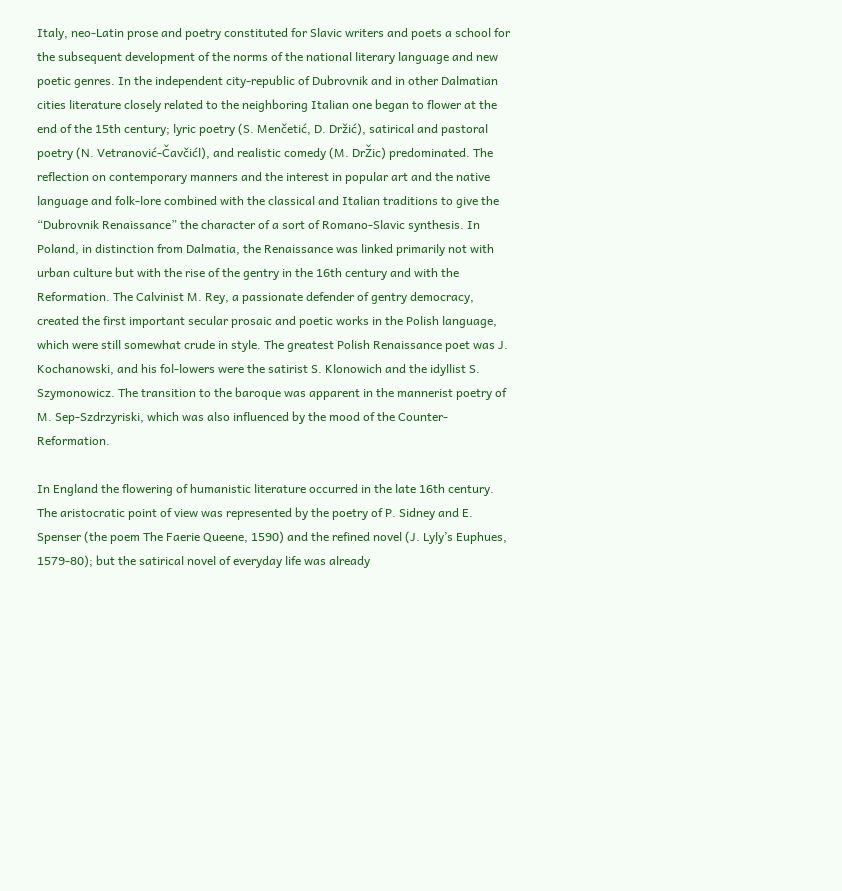Italy, neo-Latin prose and poetry constituted for Slavic writers and poets a school for the subsequent development of the norms of the national literary language and new poetic genres. In the independent city-republic of Dubrovnik and in other Dalmatian cities literature closely related to the neighboring Italian one began to flower at the end of the 15th century; lyric poetry (S. Menčetić, D. Držić), satirical and pastoral poetry (N. Vetranović-Čavčićl), and realistic comedy (M. DrŽic) predominated. The reflection on contemporary manners and the interest in popular art and the native language and folk-lore combined with the classical and Italian traditions to give the “Dubrovnik Renaissance” the character of a sort of Romano-Slavic synthesis. In Poland, in distinction from Dalmatia, the Renaissance was linked primarily not with urban culture but with the rise of the gentry in the 16th century and with the Reformation. The Calvinist M. Rey, a passionate defender of gentry democracy, created the first important secular prosaic and poetic works in the Polish language, which were still somewhat crude in style. The greatest Polish Renaissance poet was J. Kochanowski, and his fol-lowers were the satirist S. Klonowich and the idyllist S. Szymonowicz. The transition to the baroque was apparent in the mannerist poetry of M. Sep-Szdrzyriski, which was also influenced by the mood of the Counter-Reformation.

In England the flowering of humanistic literature occurred in the late 16th century. The aristocratic point of view was represented by the poetry of P. Sidney and E. Spenser (the poem The Faerie Queene, 1590) and the refined novel (J. Lyly’s Euphues, 1579-80); but the satirical novel of everyday life was already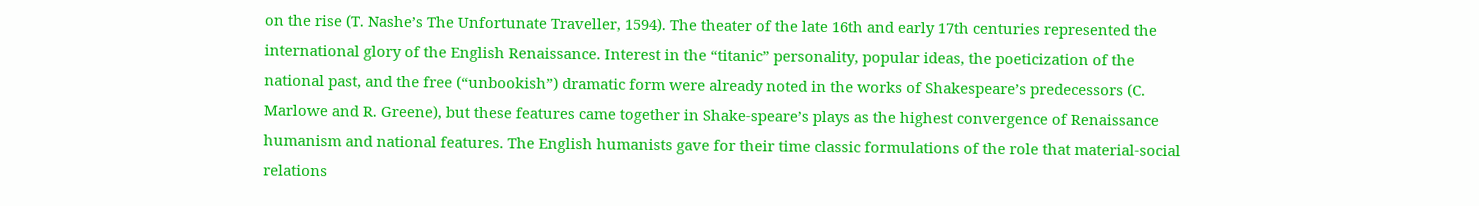on the rise (T. Nashe’s The Unfortunate Traveller, 1594). The theater of the late 16th and early 17th centuries represented the international glory of the English Renaissance. Interest in the “titanic” personality, popular ideas, the poeticization of the national past, and the free (“unbookish”) dramatic form were already noted in the works of Shakespeare’s predecessors (C. Marlowe and R. Greene), but these features came together in Shake-speare’s plays as the highest convergence of Renaissance humanism and national features. The English humanists gave for their time classic formulations of the role that material-social relations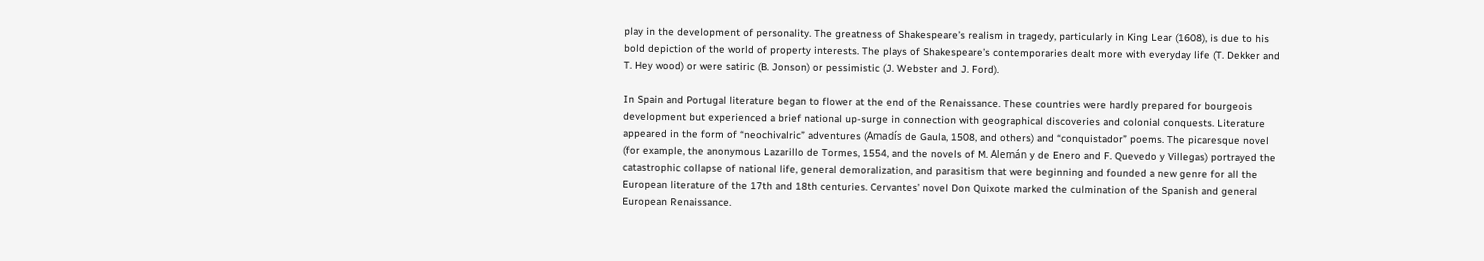play in the development of personality. The greatness of Shakespeare’s realism in tragedy, particularly in King Lear (1608), is due to his bold depiction of the world of property interests. The plays of Shakespeare’s contemporaries dealt more with everyday life (T. Dekker and T. Hey wood) or were satiric (B. Jonson) or pessimistic (J. Webster and J. Ford).

In Spain and Portugal literature began to flower at the end of the Renaissance. These countries were hardly prepared for bourgeois development but experienced a brief national up-surge in connection with geographical discoveries and colonial conquests. Literature appeared in the form of “neochivalric” adventures (Amadís de Gaula, 1508, and others) and “conquistador” poems. The picaresque novel (for example, the anonymous Lazarillo de Tormes, 1554, and the novels of M. Alemán y de Enero and F. Quevedo y Villegas) portrayed the catastrophic collapse of national life, general demoralization, and parasitism that were beginning and founded a new genre for all the European literature of the 17th and 18th centuries. Cervantes’ novel Don Quixote marked the culmination of the Spanish and general European Renaissance.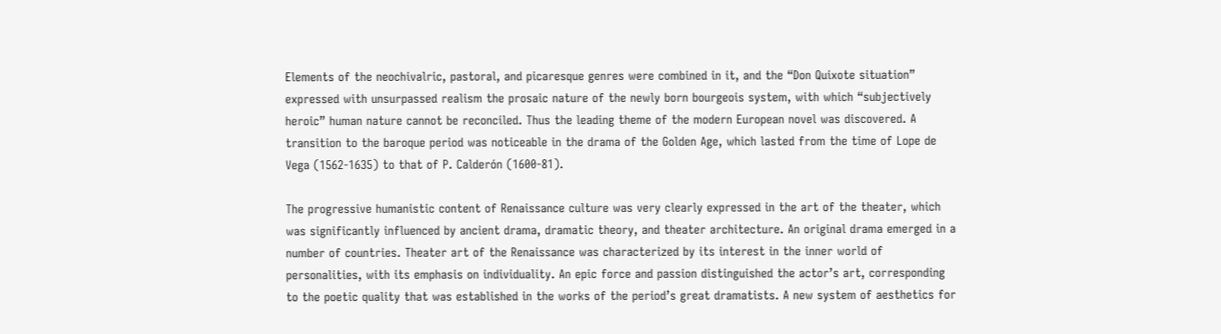Elements of the neochivalric, pastoral, and picaresque genres were combined in it, and the “Don Quixote situation” expressed with unsurpassed realism the prosaic nature of the newly born bourgeois system, with which “subjectively heroic” human nature cannot be reconciled. Thus the leading theme of the modern European novel was discovered. A transition to the baroque period was noticeable in the drama of the Golden Age, which lasted from the time of Lope de Vega (1562-1635) to that of P. Calderón (1600-81).

The progressive humanistic content of Renaissance culture was very clearly expressed in the art of the theater, which was significantly influenced by ancient drama, dramatic theory, and theater architecture. An original drama emerged in a number of countries. Theater art of the Renaissance was characterized by its interest in the inner world of personalities, with its emphasis on individuality. An epic force and passion distinguished the actor’s art, corresponding to the poetic quality that was established in the works of the period’s great dramatists. A new system of aesthetics for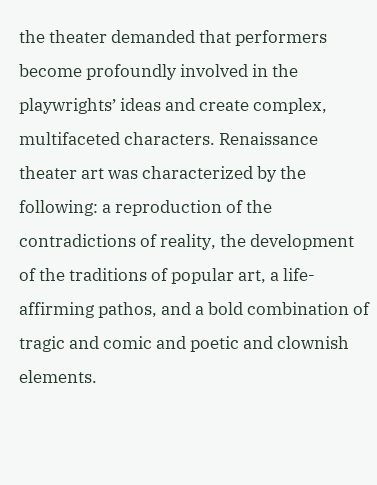the theater demanded that performers become profoundly involved in the playwrights’ ideas and create complex, multifaceted characters. Renaissance theater art was characterized by the following: a reproduction of the contradictions of reality, the development of the traditions of popular art, a life-affirming pathos, and a bold combination of tragic and comic and poetic and clownish elements.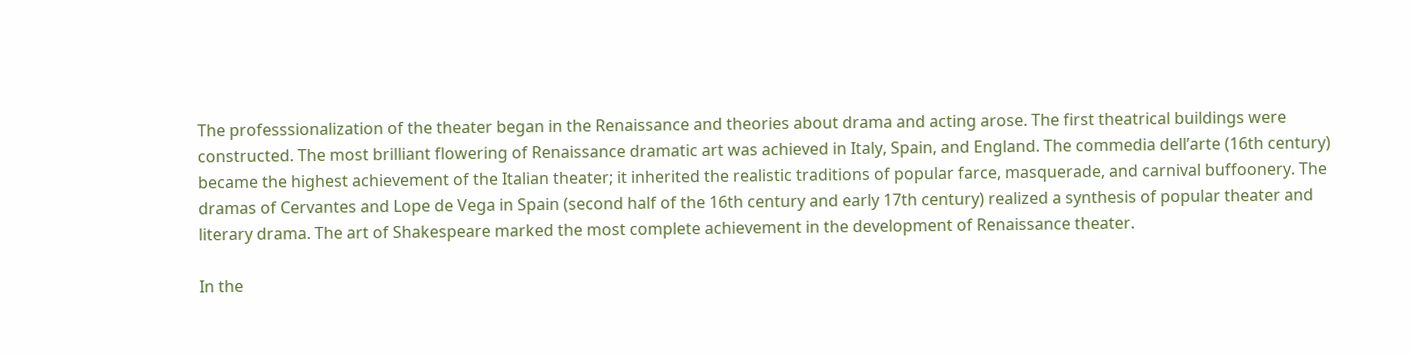The professsionalization of the theater began in the Renaissance and theories about drama and acting arose. The first theatrical buildings were constructed. The most brilliant flowering of Renaissance dramatic art was achieved in Italy, Spain, and England. The commedia dell’arte (16th century) became the highest achievement of the Italian theater; it inherited the realistic traditions of popular farce, masquerade, and carnival buffoonery. The dramas of Cervantes and Lope de Vega in Spain (second half of the 16th century and early 17th century) realized a synthesis of popular theater and literary drama. The art of Shakespeare marked the most complete achievement in the development of Renaissance theater.

In the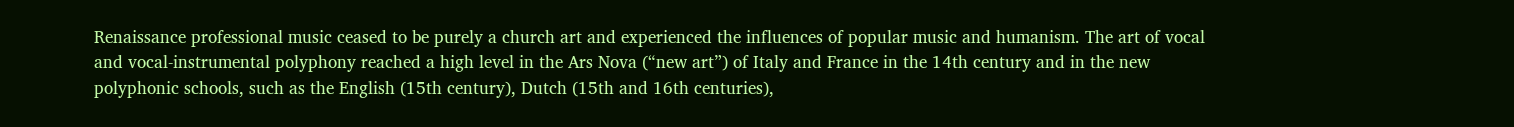Renaissance professional music ceased to be purely a church art and experienced the influences of popular music and humanism. The art of vocal and vocal-instrumental polyphony reached a high level in the Ars Nova (“new art”) of Italy and France in the 14th century and in the new polyphonic schools, such as the English (15th century), Dutch (15th and 16th centuries),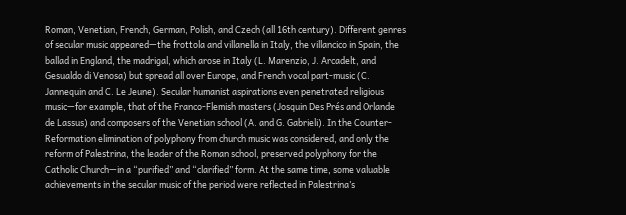Roman, Venetian, French, German, Polish, and Czech (all 16th century). Different genres of secular music appeared—the frottola and villanella in Italy, the villancico in Spain, the ballad in England, the madrigal, which arose in Italy (L. Marenzio, J. Arcadelt, and Gesualdo di Venosa) but spread all over Europe, and French vocal part-music (C. Jannequin and C. Le Jeune). Secular humanist aspirations even penetrated religious music—for example, that of the Franco-Flemish masters (Josquin Des Prés and Orlande de Lassus) and composers of the Venetian school (A. and G. Gabrieli). In the Counter-Reformation elimination of polyphony from church music was considered, and only the reform of Palestrina, the leader of the Roman school, preserved polyphony for the Catholic Church—in a “purified” and “clarified” form. At the same time, some valuable achievements in the secular music of the period were reflected in Palestrina’s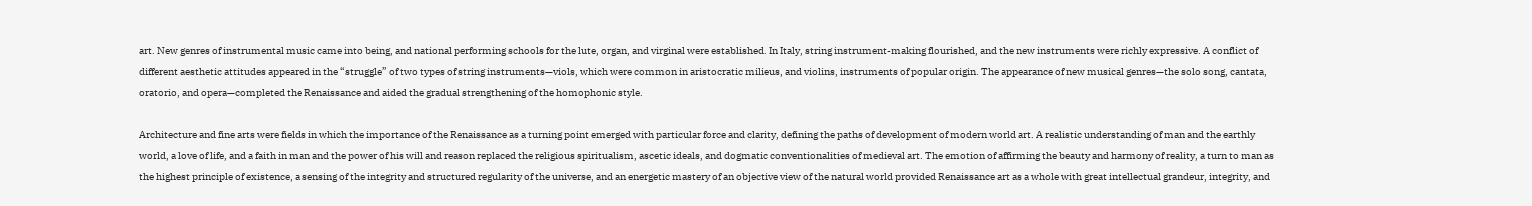art. New genres of instrumental music came into being, and national performing schools for the lute, organ, and virginal were established. In Italy, string instrument-making flourished, and the new instruments were richly expressive. A conflict of different aesthetic attitudes appeared in the “struggle” of two types of string instruments—viols, which were common in aristocratic milieus, and violins, instruments of popular origin. The appearance of new musical genres—the solo song, cantata, oratorio, and opera—completed the Renaissance and aided the gradual strengthening of the homophonic style.

Architecture and fine arts were fields in which the importance of the Renaissance as a turning point emerged with particular force and clarity, defining the paths of development of modern world art. A realistic understanding of man and the earthly world, a love of life, and a faith in man and the power of his will and reason replaced the religious spiritualism, ascetic ideals, and dogmatic conventionalities of medieval art. The emotion of affirming the beauty and harmony of reality, a turn to man as the highest principle of existence, a sensing of the integrity and structured regularity of the universe, and an energetic mastery of an objective view of the natural world provided Renaissance art as a whole with great intellectual grandeur, integrity, and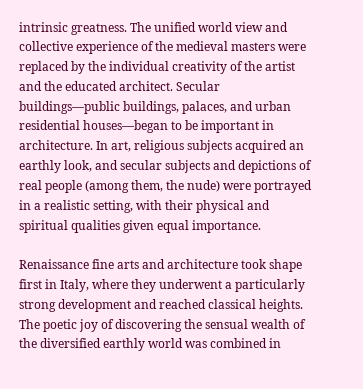intrinsic greatness. The unified world view and collective experience of the medieval masters were replaced by the individual creativity of the artist and the educated architect. Secular buildings—public buildings, palaces, and urban residential houses—began to be important in architecture. In art, religious subjects acquired an earthly look, and secular subjects and depictions of real people (among them, the nude) were portrayed in a realistic setting, with their physical and spiritual qualities given equal importance.

Renaissance fine arts and architecture took shape first in Italy, where they underwent a particularly strong development and reached classical heights. The poetic joy of discovering the sensual wealth of the diversified earthly world was combined in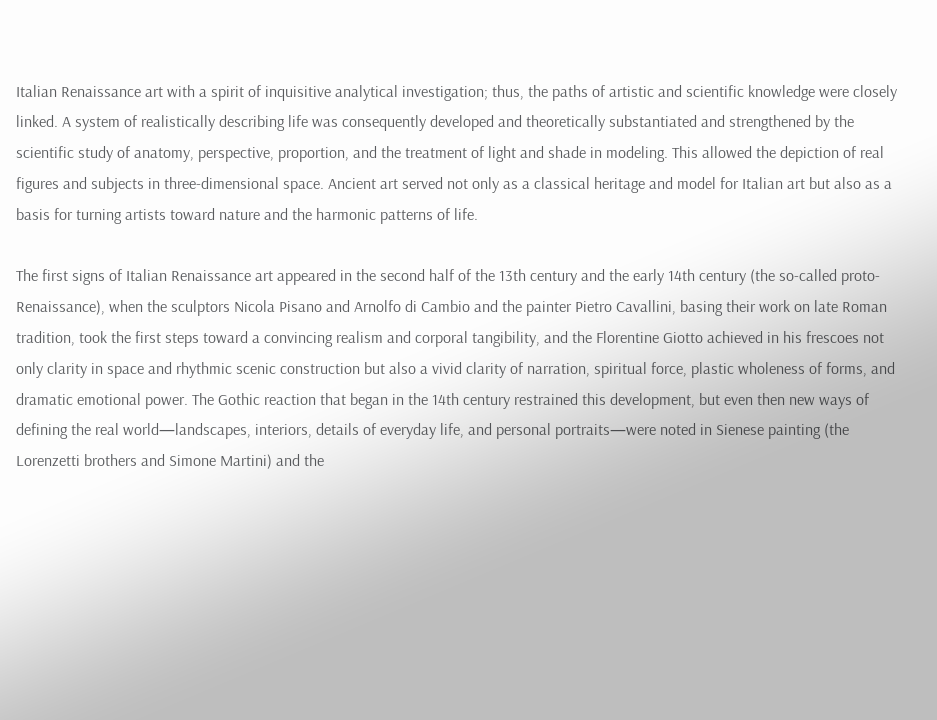Italian Renaissance art with a spirit of inquisitive analytical investigation; thus, the paths of artistic and scientific knowledge were closely linked. A system of realistically describing life was consequently developed and theoretically substantiated and strengthened by the scientific study of anatomy, perspective, proportion, and the treatment of light and shade in modeling. This allowed the depiction of real figures and subjects in three-dimensional space. Ancient art served not only as a classical heritage and model for Italian art but also as a basis for turning artists toward nature and the harmonic patterns of life.

The first signs of Italian Renaissance art appeared in the second half of the 13th century and the early 14th century (the so-called proto-Renaissance), when the sculptors Nicola Pisano and Arnolfo di Cambio and the painter Pietro Cavallini, basing their work on late Roman tradition, took the first steps toward a convincing realism and corporal tangibility, and the Florentine Giotto achieved in his frescoes not only clarity in space and rhythmic scenic construction but also a vivid clarity of narration, spiritual force, plastic wholeness of forms, and dramatic emotional power. The Gothic reaction that began in the 14th century restrained this development, but even then new ways of defining the real world—landscapes, interiors, details of everyday life, and personal portraits—were noted in Sienese painting (the Lorenzetti brothers and Simone Martini) and the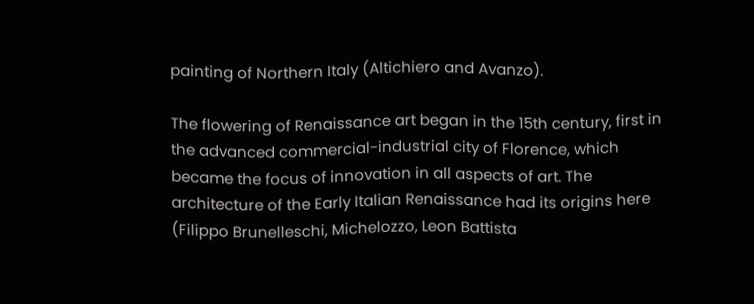painting of Northern Italy (Altichiero and Avanzo).

The flowering of Renaissance art began in the 15th century, first in the advanced commercial-industrial city of Florence, which became the focus of innovation in all aspects of art. The architecture of the Early Italian Renaissance had its origins here (Filippo Brunelleschi, Michelozzo, Leon Battista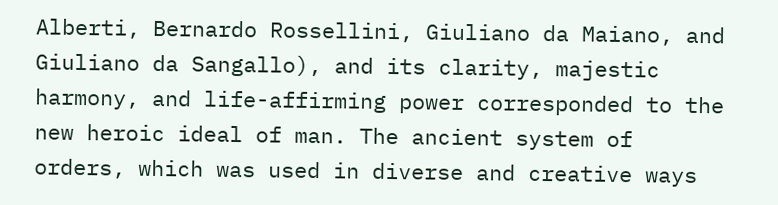Alberti, Bernardo Rossellini, Giuliano da Maiano, and Giuliano da Sangallo), and its clarity, majestic harmony, and life-affirming power corresponded to the new heroic ideal of man. The ancient system of orders, which was used in diverse and creative ways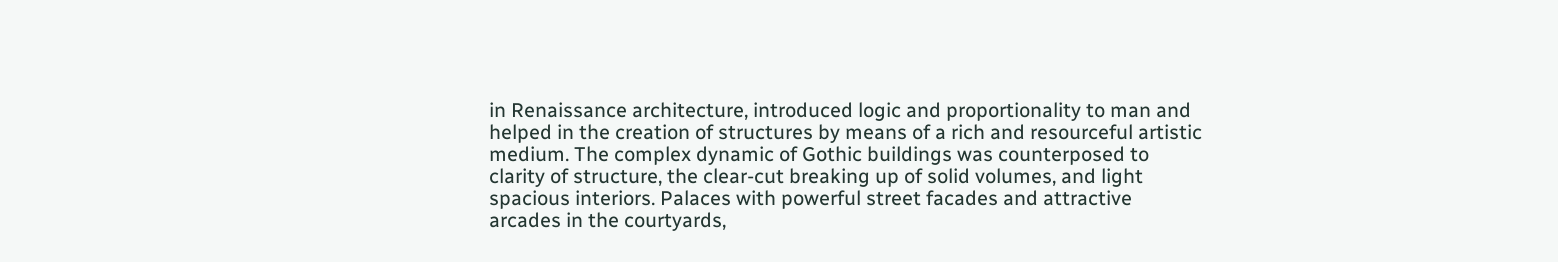in Renaissance architecture, introduced logic and proportionality to man and helped in the creation of structures by means of a rich and resourceful artistic medium. The complex dynamic of Gothic buildings was counterposed to clarity of structure, the clear-cut breaking up of solid volumes, and light spacious interiors. Palaces with powerful street facades and attractive arcades in the courtyards,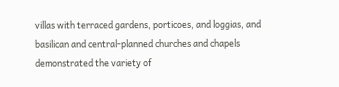villas with terraced gardens, porticoes, and loggias, and basilican and central-planned churches and chapels demonstrated the variety of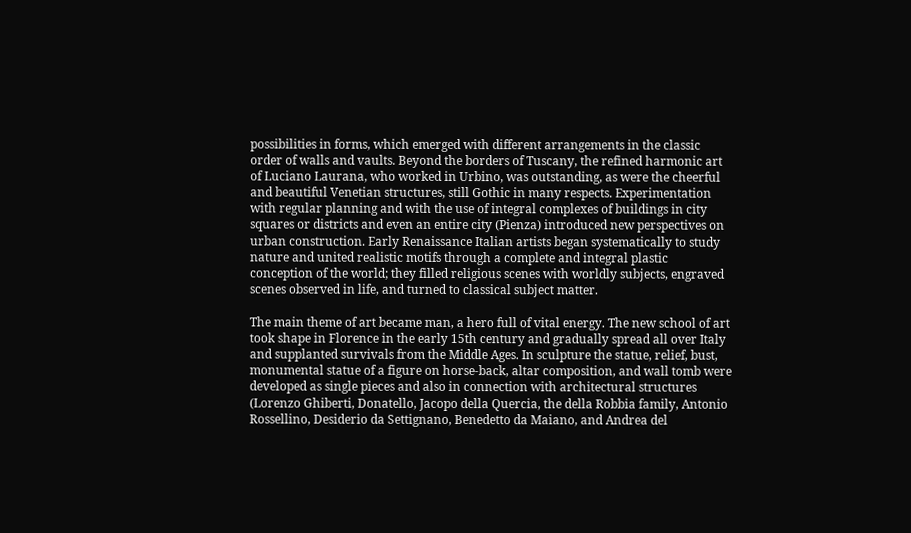possibilities in forms, which emerged with different arrangements in the classic order of walls and vaults. Beyond the borders of Tuscany, the refined harmonic art of Luciano Laurana, who worked in Urbino, was outstanding, as were the cheerful and beautiful Venetian structures, still Gothic in many respects. Experimentation with regular planning and with the use of integral complexes of buildings in city squares or districts and even an entire city (Pienza) introduced new perspectives on urban construction. Early Renaissance Italian artists began systematically to study nature and united realistic motifs through a complete and integral plastic conception of the world; they filled religious scenes with worldly subjects, engraved scenes observed in life, and turned to classical subject matter.

The main theme of art became man, a hero full of vital energy. The new school of art took shape in Florence in the early 15th century and gradually spread all over Italy and supplanted survivals from the Middle Ages. In sculpture the statue, relief, bust, monumental statue of a figure on horse-back, altar composition, and wall tomb were developed as single pieces and also in connection with architectural structures (Lorenzo Ghiberti, Donatello, Jacopo della Quercia, the della Robbia family, Antonio Rossellino, Desiderio da Settignano, Benedetto da Maiano, and Andrea del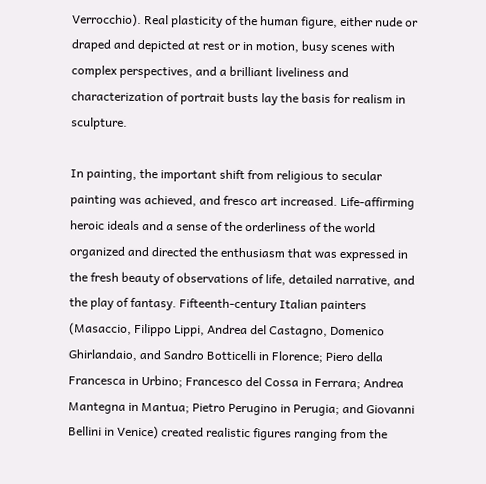Verrocchio). Real plasticity of the human figure, either nude or draped and depicted at rest or in motion, busy scenes with complex perspectives, and a brilliant liveliness and characterization of portrait busts lay the basis for realism in sculpture.

In painting, the important shift from religious to secular painting was achieved, and fresco art increased. Life-affirming heroic ideals and a sense of the orderliness of the world organized and directed the enthusiasm that was expressed in the fresh beauty of observations of life, detailed narrative, and the play of fantasy. Fifteenth-century Italian painters (Masaccio, Filippo Lippi, Andrea del Castagno, Domenico Ghirlandaio, and Sandro Botticelli in Florence; Piero della Francesca in Urbino; Francesco del Cossa in Ferrara; Andrea Mantegna in Mantua; Pietro Perugino in Perugia; and Giovanni Bellini in Venice) created realistic figures ranging from the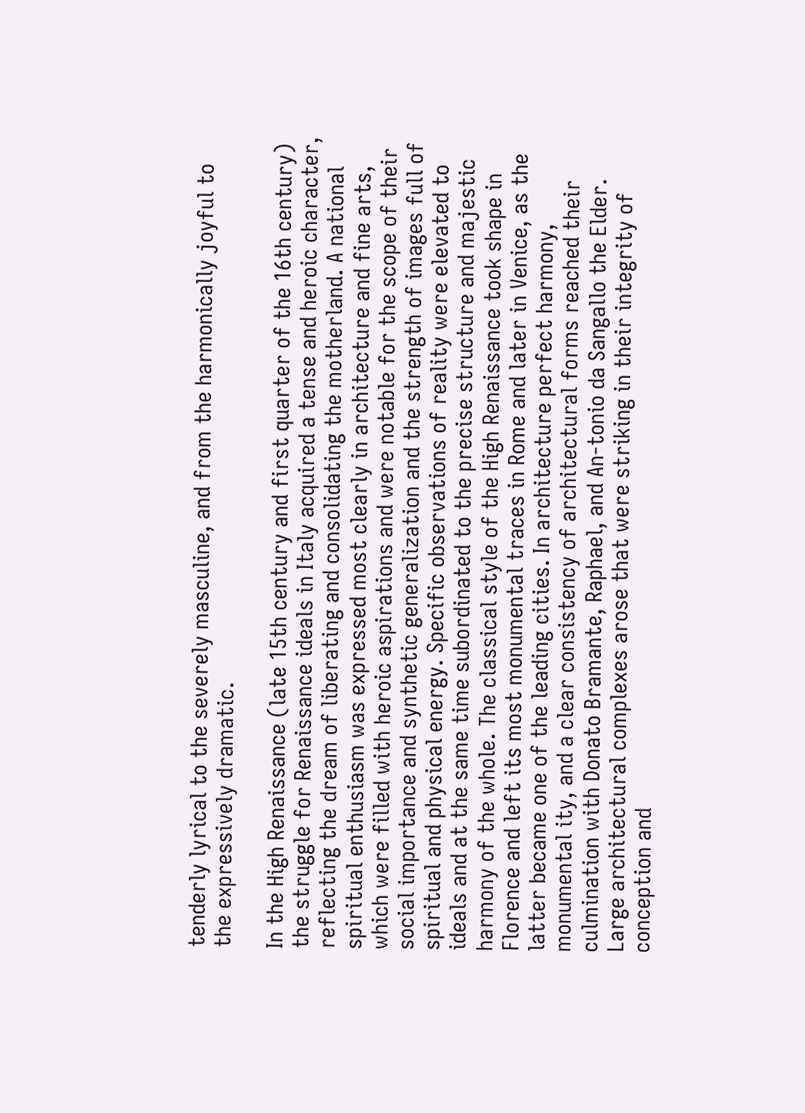tenderly lyrical to the severely masculine, and from the harmonically joyful to the expressively dramatic.

In the High Renaissance (late 15th century and first quarter of the 16th century) the struggle for Renaissance ideals in Italy acquired a tense and heroic character, reflecting the dream of liberating and consolidating the motherland. A national spiritual enthusiasm was expressed most clearly in architecture and fine arts, which were filled with heroic aspirations and were notable for the scope of their social importance and synthetic generalization and the strength of images full of spiritual and physical energy. Specific observations of reality were elevated to ideals and at the same time subordinated to the precise structure and majestic harmony of the whole. The classical style of the High Renaissance took shape in Florence and left its most monumental traces in Rome and later in Venice, as the latter became one of the leading cities. In architecture perfect harmony, monumental ity, and a clear consistency of architectural forms reached their culmination with Donato Bramante, Raphael, and An-tonio da Sangallo the Elder. Large architectural complexes arose that were striking in their integrity of conception and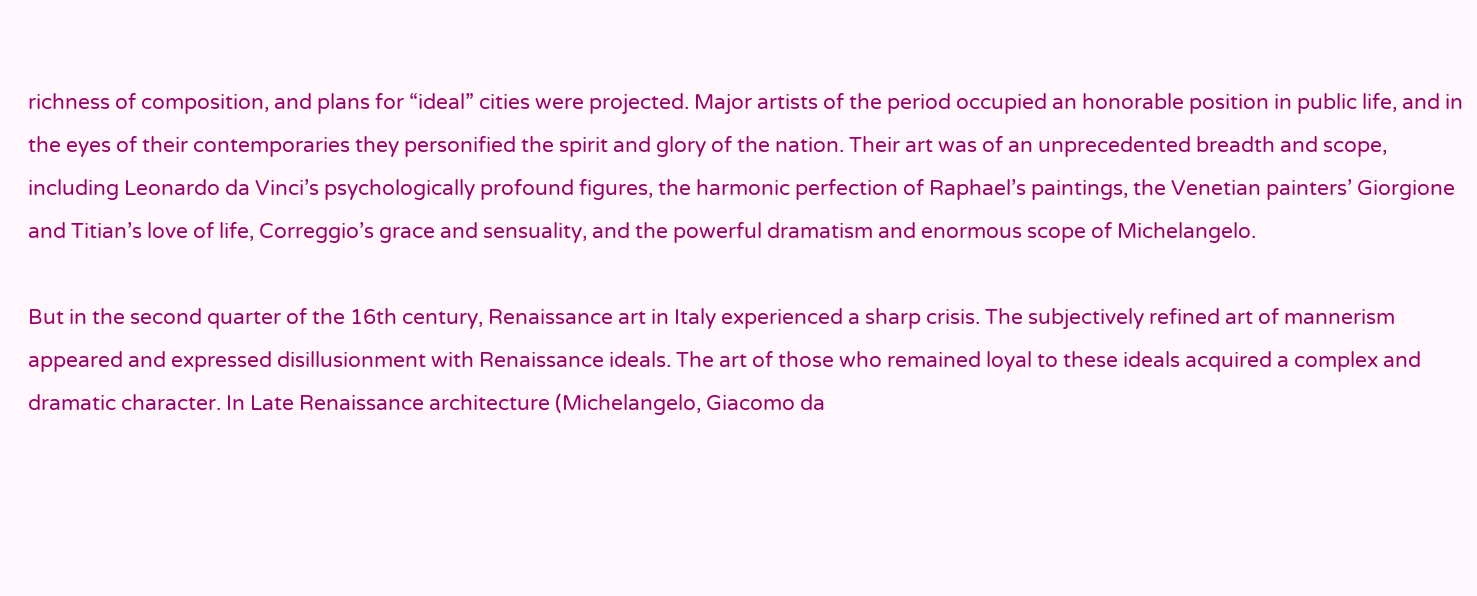richness of composition, and plans for “ideal” cities were projected. Major artists of the period occupied an honorable position in public life, and in the eyes of their contemporaries they personified the spirit and glory of the nation. Their art was of an unprecedented breadth and scope, including Leonardo da Vinci’s psychologically profound figures, the harmonic perfection of Raphael’s paintings, the Venetian painters’ Giorgione and Titian’s love of life, Correggio’s grace and sensuality, and the powerful dramatism and enormous scope of Michelangelo.

But in the second quarter of the 16th century, Renaissance art in Italy experienced a sharp crisis. The subjectively refined art of mannerism appeared and expressed disillusionment with Renaissance ideals. The art of those who remained loyal to these ideals acquired a complex and dramatic character. In Late Renaissance architecture (Michelangelo, Giacomo da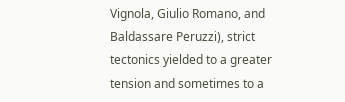Vignola, Giulio Romano, and Baldassare Peruzzi), strict tectonics yielded to a greater tension and sometimes to a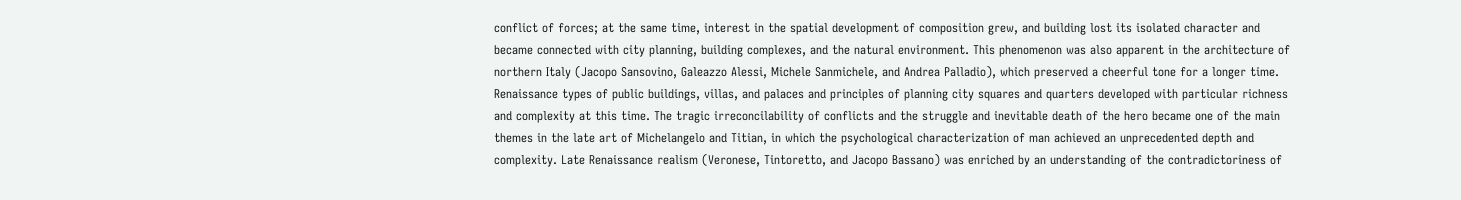conflict of forces; at the same time, interest in the spatial development of composition grew, and building lost its isolated character and became connected with city planning, building complexes, and the natural environment. This phenomenon was also apparent in the architecture of northern Italy (Jacopo Sansovino, Galeazzo Alessi, Michele Sanmichele, and Andrea Palladio), which preserved a cheerful tone for a longer time. Renaissance types of public buildings, villas, and palaces and principles of planning city squares and quarters developed with particular richness and complexity at this time. The tragic irreconcilability of conflicts and the struggle and inevitable death of the hero became one of the main themes in the late art of Michelangelo and Titian, in which the psychological characterization of man achieved an unprecedented depth and complexity. Late Renaissance realism (Veronese, Tintoretto, and Jacopo Bassano) was enriched by an understanding of the contradictoriness of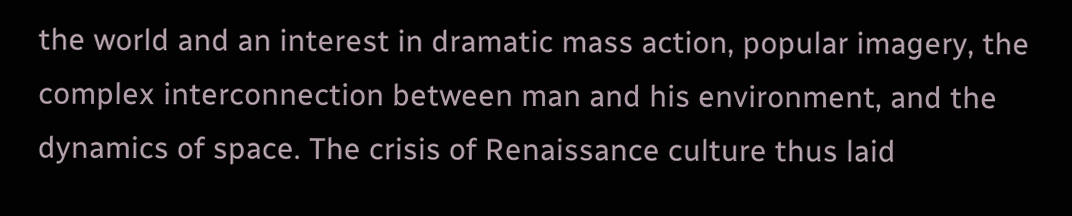the world and an interest in dramatic mass action, popular imagery, the complex interconnection between man and his environment, and the dynamics of space. The crisis of Renaissance culture thus laid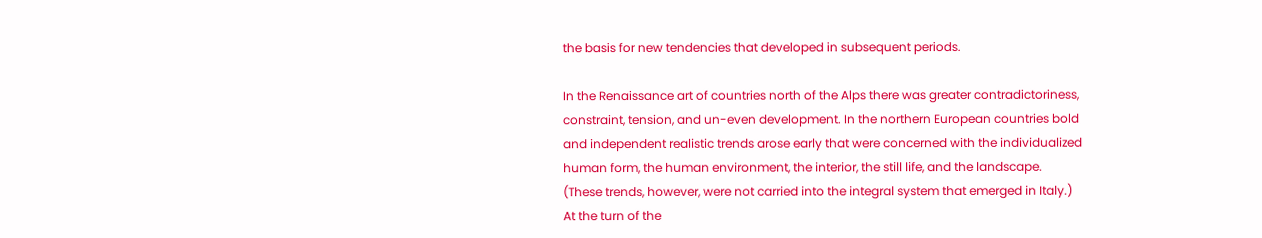the basis for new tendencies that developed in subsequent periods.

In the Renaissance art of countries north of the Alps there was greater contradictoriness, constraint, tension, and un-even development. In the northern European countries bold and independent realistic trends arose early that were concerned with the individualized human form, the human environment, the interior, the still life, and the landscape. (These trends, however, were not carried into the integral system that emerged in Italy.) At the turn of the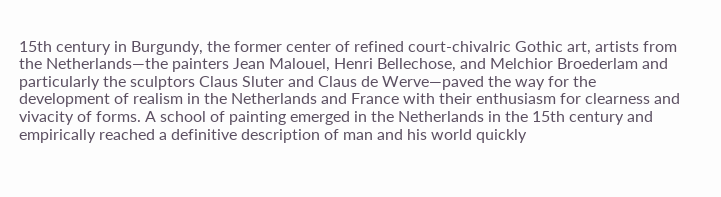15th century in Burgundy, the former center of refined court-chivalric Gothic art, artists from the Netherlands—the painters Jean Malouel, Henri Bellechose, and Melchior Broederlam and particularly the sculptors Claus Sluter and Claus de Werve—paved the way for the development of realism in the Netherlands and France with their enthusiasm for clearness and vivacity of forms. A school of painting emerged in the Netherlands in the 15th century and empirically reached a definitive description of man and his world quickly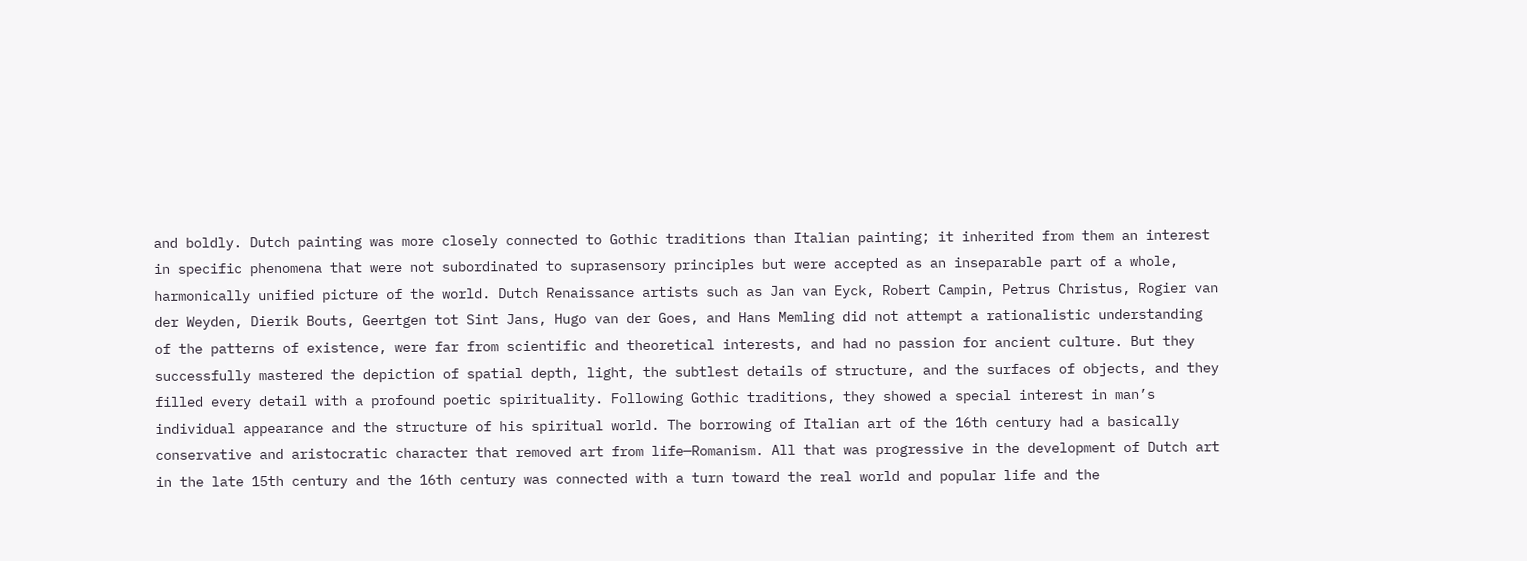and boldly. Dutch painting was more closely connected to Gothic traditions than Italian painting; it inherited from them an interest in specific phenomena that were not subordinated to suprasensory principles but were accepted as an inseparable part of a whole, harmonically unified picture of the world. Dutch Renaissance artists such as Jan van Eyck, Robert Campin, Petrus Christus, Rogier van der Weyden, Dierik Bouts, Geertgen tot Sint Jans, Hugo van der Goes, and Hans Memling did not attempt a rationalistic understanding of the patterns of existence, were far from scientific and theoretical interests, and had no passion for ancient culture. But they successfully mastered the depiction of spatial depth, light, the subtlest details of structure, and the surfaces of objects, and they filled every detail with a profound poetic spirituality. Following Gothic traditions, they showed a special interest in man’s individual appearance and the structure of his spiritual world. The borrowing of Italian art of the 16th century had a basically conservative and aristocratic character that removed art from life—Romanism. All that was progressive in the development of Dutch art in the late 15th century and the 16th century was connected with a turn toward the real world and popular life and the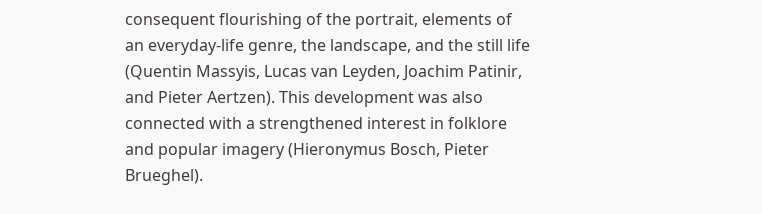consequent flourishing of the portrait, elements of an everyday-life genre, the landscape, and the still life (Quentin Massyis, Lucas van Leyden, Joachim Patinir, and Pieter Aertzen). This development was also connected with a strengthened interest in folklore and popular imagery (Hieronymus Bosch, Pieter Brueghel).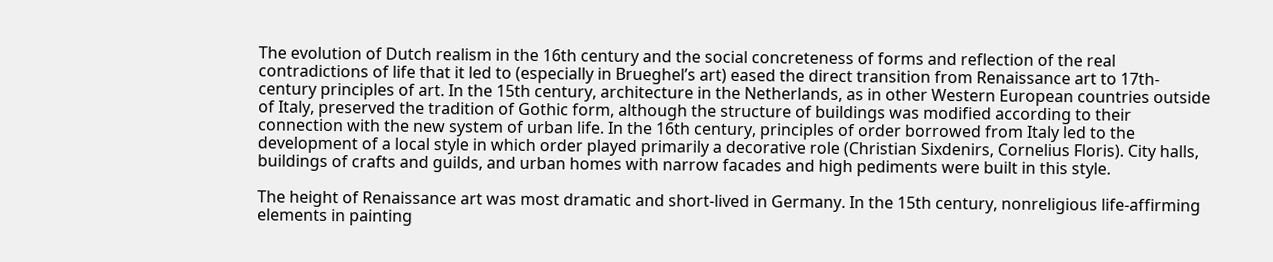The evolution of Dutch realism in the 16th century and the social concreteness of forms and reflection of the real contradictions of life that it led to (especially in Brueghel’s art) eased the direct transition from Renaissance art to 17th-century principles of art. In the 15th century, architecture in the Netherlands, as in other Western European countries outside of Italy, preserved the tradition of Gothic form, although the structure of buildings was modified according to their connection with the new system of urban life. In the 16th century, principles of order borrowed from Italy led to the development of a local style in which order played primarily a decorative role (Christian Sixdenirs, Cornelius Floris). City halls, buildings of crafts and guilds, and urban homes with narrow facades and high pediments were built in this style.

The height of Renaissance art was most dramatic and short-lived in Germany. In the 15th century, nonreligious life-affirming elements in painting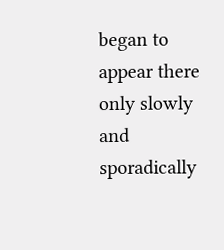began to appear there only slowly and sporadically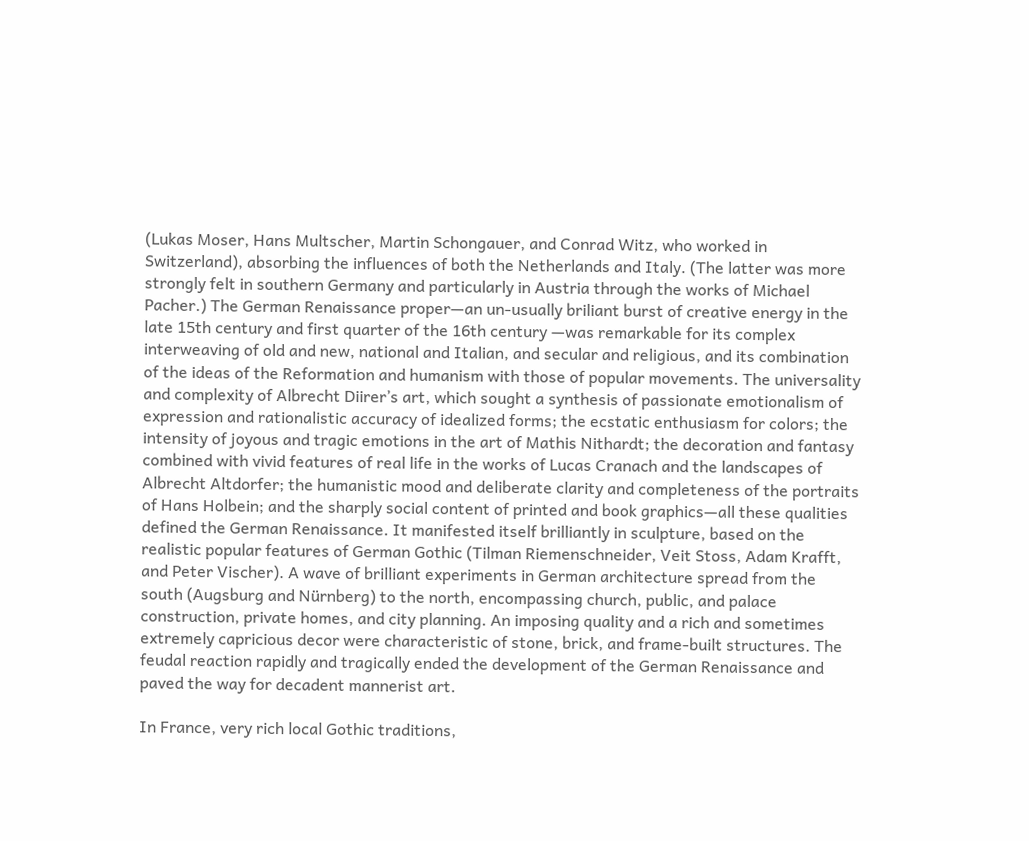(Lukas Moser, Hans Multscher, Martin Schongauer, and Conrad Witz, who worked in Switzerland), absorbing the influences of both the Netherlands and Italy. (The latter was more strongly felt in southern Germany and particularly in Austria through the works of Michael Pacher.) The German Renaissance proper—an un-usually briliant burst of creative energy in the late 15th century and first quarter of the 16th century —was remarkable for its complex interweaving of old and new, national and Italian, and secular and religious, and its combination of the ideas of the Reformation and humanism with those of popular movements. The universality and complexity of Albrecht Diirer’s art, which sought a synthesis of passionate emotionalism of expression and rationalistic accuracy of idealized forms; the ecstatic enthusiasm for colors; the intensity of joyous and tragic emotions in the art of Mathis Nithardt; the decoration and fantasy combined with vivid features of real life in the works of Lucas Cranach and the landscapes of Albrecht Altdorfer; the humanistic mood and deliberate clarity and completeness of the portraits of Hans Holbein; and the sharply social content of printed and book graphics—all these qualities defined the German Renaissance. It manifested itself brilliantly in sculpture, based on the realistic popular features of German Gothic (Tilman Riemenschneider, Veit Stoss, Adam Krafft, and Peter Vischer). A wave of brilliant experiments in German architecture spread from the south (Augsburg and Nürnberg) to the north, encompassing church, public, and palace construction, private homes, and city planning. An imposing quality and a rich and sometimes extremely capricious decor were characteristic of stone, brick, and frame-built structures. The feudal reaction rapidly and tragically ended the development of the German Renaissance and paved the way for decadent mannerist art.

In France, very rich local Gothic traditions,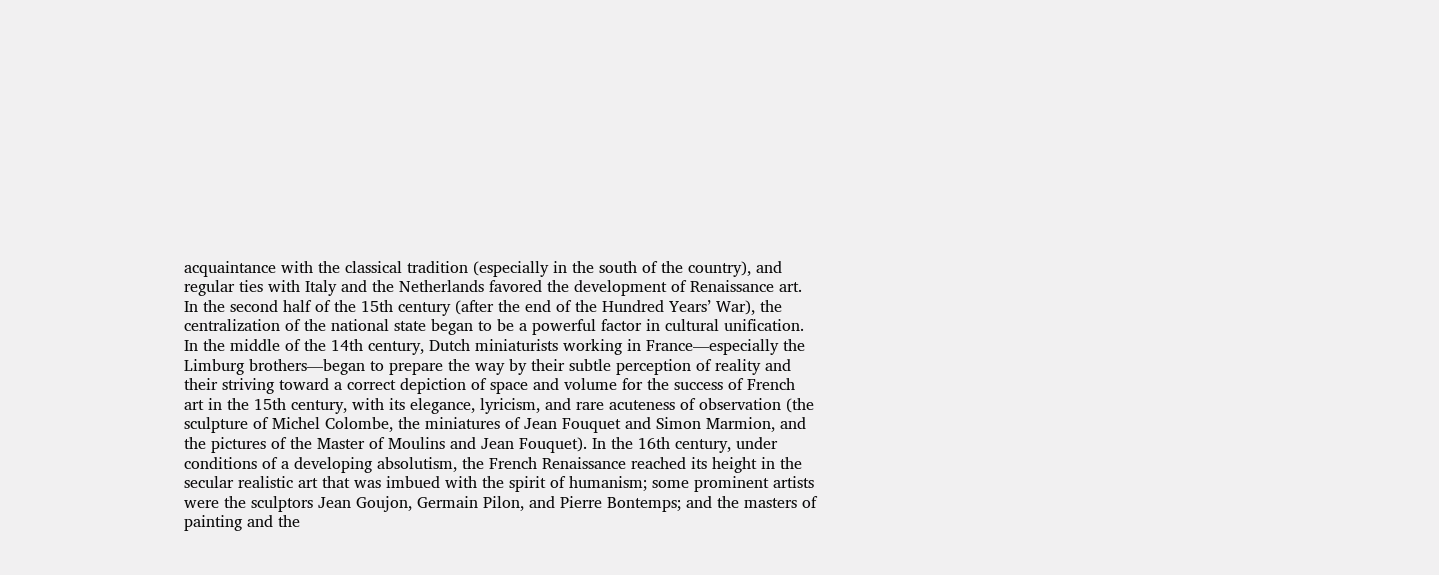acquaintance with the classical tradition (especially in the south of the country), and regular ties with Italy and the Netherlands favored the development of Renaissance art. In the second half of the 15th century (after the end of the Hundred Years’ War), the centralization of the national state began to be a powerful factor in cultural unification. In the middle of the 14th century, Dutch miniaturists working in France—especially the Limburg brothers—began to prepare the way by their subtle perception of reality and their striving toward a correct depiction of space and volume for the success of French art in the 15th century, with its elegance, lyricism, and rare acuteness of observation (the sculpture of Michel Colombe, the miniatures of Jean Fouquet and Simon Marmion, and the pictures of the Master of Moulins and Jean Fouquet). In the 16th century, under conditions of a developing absolutism, the French Renaissance reached its height in the secular realistic art that was imbued with the spirit of humanism; some prominent artists were the sculptors Jean Goujon, Germain Pilon, and Pierre Bontemps; and the masters of painting and the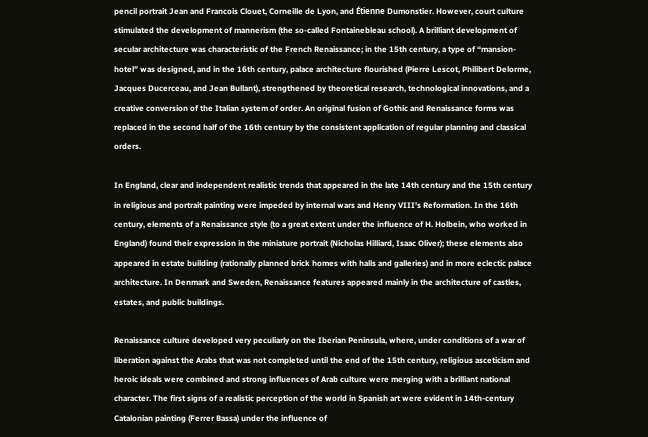pencil portrait Jean and Francois Clouet, Corneille de Lyon, and Étienne Dumonstier. However, court culture stimulated the development of mannerism (the so-called Fontainebleau school). A brilliant development of secular architecture was characteristic of the French Renaissance; in the 15th century, a type of “mansion-hotel” was designed, and in the 16th century, palace architecture flourished (Pierre Lescot, Philibert Delorme, Jacques Ducerceau, and Jean Bullant), strengthened by theoretical research, technological innovations, and a creative conversion of the Italian system of order. An original fusion of Gothic and Renaissance forms was replaced in the second half of the 16th century by the consistent application of regular planning and classical orders.

In England, clear and independent realistic trends that appeared in the late 14th century and the 15th century in religious and portrait painting were impeded by internal wars and Henry VIII’s Reformation. In the 16th century, elements of a Renaissance style (to a great extent under the influence of H. Holbein, who worked in England) found their expression in the miniature portrait (Nicholas Hilliard, Isaac Oliver); these elements also appeared in estate building (rationally planned brick homes with halls and galleries) and in more eclectic palace architecture. In Denmark and Sweden, Renaissance features appeared mainly in the architecture of castles, estates, and public buildings.

Renaissance culture developed very peculiarly on the Iberian Peninsula, where, under conditions of a war of liberation against the Arabs that was not completed until the end of the 15th century, religious asceticism and heroic ideals were combined and strong influences of Arab culture were merging with a brilliant national character. The first signs of a realistic perception of the world in Spanish art were evident in 14th-century Catalonian painting (Ferrer Bassa) under the influence of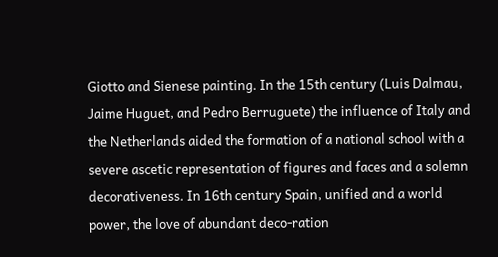Giotto and Sienese painting. In the 15th century (Luis Dalmau, Jaime Huguet, and Pedro Berruguete) the influence of Italy and the Netherlands aided the formation of a national school with a severe ascetic representation of figures and faces and a solemn decorativeness. In 16th century Spain, unified and a world power, the love of abundant deco-ration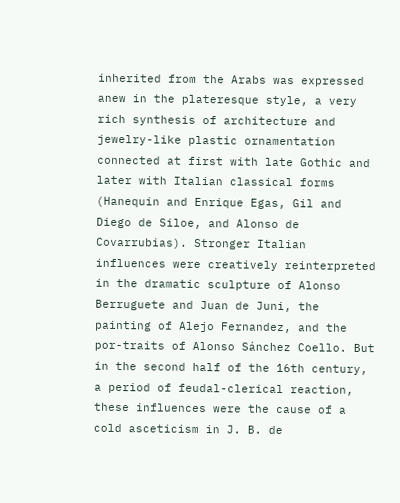inherited from the Arabs was expressed anew in the plateresque style, a very rich synthesis of architecture and jewelry-like plastic ornamentation connected at first with late Gothic and later with Italian classical forms (Hanequin and Enrique Egas, Gil and Diego de Siloe, and Alonso de Covarrubias). Stronger Italian influences were creatively reinterpreted in the dramatic sculpture of Alonso Berruguete and Juan de Juni, the painting of Alejo Fernandez, and the por-traits of Alonso Sánchez Coello. But in the second half of the 16th century, a period of feudal-clerical reaction, these influences were the cause of a cold asceticism in J. B. de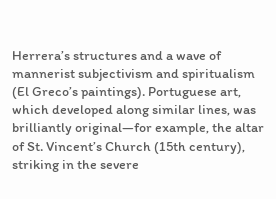Herrera’s structures and a wave of mannerist subjectivism and spiritualism (El Greco’s paintings). Portuguese art, which developed along similar lines, was brilliantly original—for example, the altar of St. Vincent’s Church (15th century), striking in the severe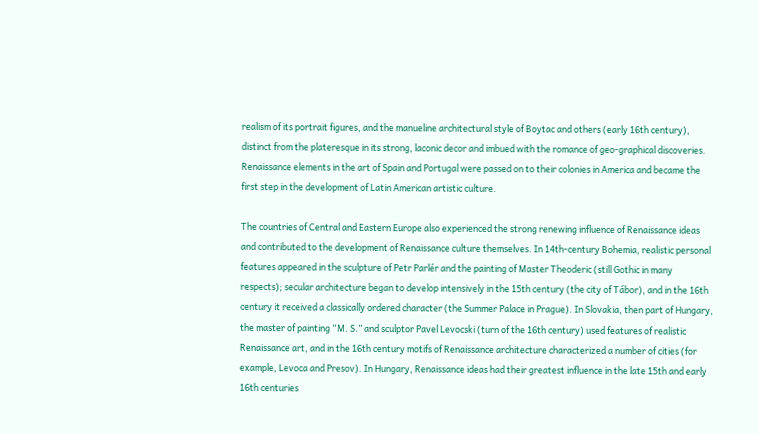realism of its portrait figures, and the manueline architectural style of Boytac and others (early 16th century), distinct from the plateresque in its strong, laconic decor and imbued with the romance of geo-graphical discoveries. Renaissance elements in the art of Spain and Portugal were passed on to their colonies in America and became the first step in the development of Latin American artistic culture.

The countries of Central and Eastern Europe also experienced the strong renewing influence of Renaissance ideas and contributed to the development of Renaissance culture themselves. In 14th-century Bohemia, realistic personal features appeared in the sculpture of Petr Parlér and the painting of Master Theoderic (still Gothic in many respects); secular architecture began to develop intensively in the 15th century (the city of Tábor), and in the 16th century it received a classically ordered character (the Summer Palace in Prague). In Slovakia, then part of Hungary, the master of painting “M. S.” and sculptor Pavel Levocski (turn of the 16th century) used features of realistic Renaissance art, and in the 16th century motifs of Renaissance architecture characterized a number of cities (for example, Levoca and Presov). In Hungary, Renaissance ideas had their greatest influence in the late 15th and early 16th centuries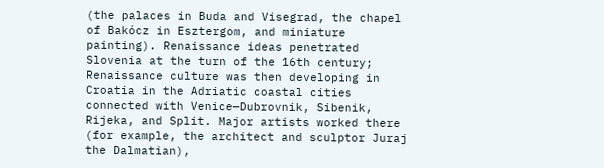(the palaces in Buda and Visegrad, the chapel of Bakócz in Esztergom, and miniature painting). Renaissance ideas penetrated Slovenia at the turn of the 16th century; Renaissance culture was then developing in Croatia in the Adriatic coastal cities connected with Venice—Dubrovnik, Sibenik, Rijeka, and Split. Major artists worked there (for example, the architect and sculptor Juraj the Dalmatian),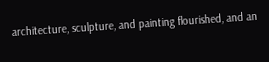architecture, sculpture, and painting flourished, and an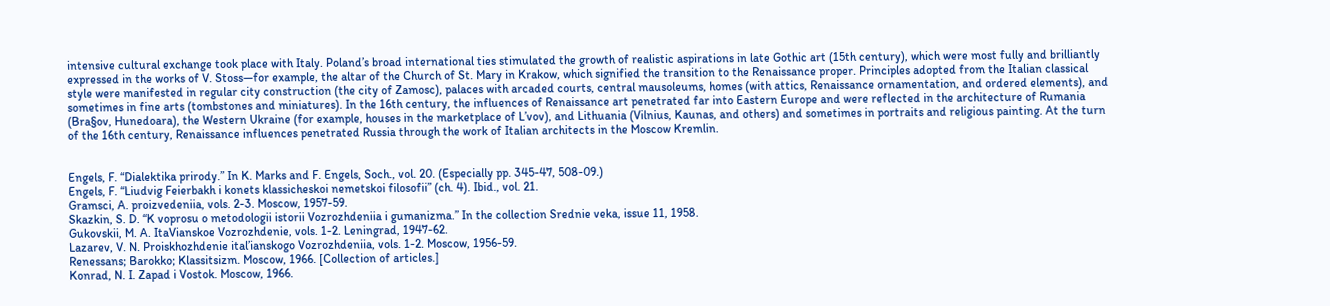intensive cultural exchange took place with Italy. Poland’s broad international ties stimulated the growth of realistic aspirations in late Gothic art (15th century), which were most fully and brilliantly expressed in the works of V. Stoss—for example, the altar of the Church of St. Mary in Krakow, which signified the transition to the Renaissance proper. Principles adopted from the Italian classical style were manifested in regular city construction (the city of Zamosc), palaces with arcaded courts, central mausoleums, homes (with attics, Renaissance ornamentation, and ordered elements), and sometimes in fine arts (tombstones and miniatures). In the 16th century, the influences of Renaissance art penetrated far into Eastern Europe and were reflected in the architecture of Rumania (Bra§ov, Hunedoara), the Western Ukraine (for example, houses in the marketplace of L’vov), and Lithuania (Vilnius, Kaunas, and others) and sometimes in portraits and religious painting. At the turn of the 16th century, Renaissance influences penetrated Russia through the work of Italian architects in the Moscow Kremlin.


Engels, F. “Dialektika prirody.” In K. Marks and F. Engels, Soch., vol. 20. (Especially pp. 345-47, 508-09.)
Engels, F. “Liudvig Feierbakh i konets klassicheskoi nemetskoi filosofii” (ch. 4). Ibid., vol. 21.
Gramsci, A. proizvedeniia, vols. 2-3. Moscow, 1957-59.
Skazkin, S. D. “K voprosu o metodologii istorii Vozrozhdeniia i gumanizma.” In the collection Srednie veka, issue 11, 1958.
Gukovskii, M. A. ItaVianskoe Vozrozhdenie, vols. 1-2. Leningrad, 1947-62.
Lazarev, V. N. Proiskhozhdenie ital’ianskogo Vozrozhdeniia, vols. 1-2. Moscow, 1956-59.
Renessans; Barokko; Klassitsizm. Moscow, 1966. [Collection of articles.]
Konrad, N. I. Zapad i Vostok. Moscow, 1966.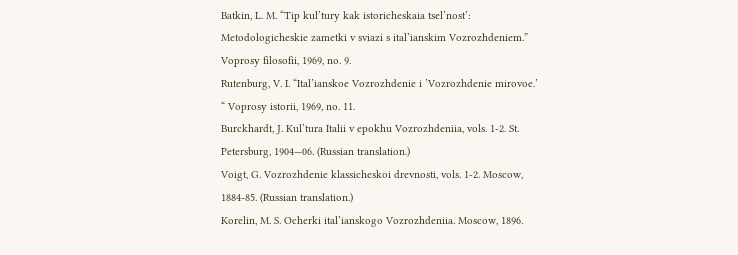Batkin, L. M. “Tip kul’tury kak istoricheskaia tsel’nost’: Metodologicheskie zametki v sviazi s ital’ianskim Vozrozhdeniem.” Voprosy filosofii, 1969, no. 9.
Rutenburg, V. I. “Ital’ianskoe Vozrozhdenie i ’Vozrozhdenie mirovoe.’ “ Voprosy istorii, 1969, no. 11.
Burckhardt, J. Kul’tura Italii v epokhu Vozrozhdeniia, vols. 1-2. St. Petersburg, 1904—06. (Russian translation.)
Voigt, G. Vozrozhdenie klassicheskoi drevnosti, vols. 1-2. Moscow, 1884-85. (Russian translation.)
Korelin, M. S. Ocherki ital’ianskogo Vozrozhdeniia. Moscow, 1896.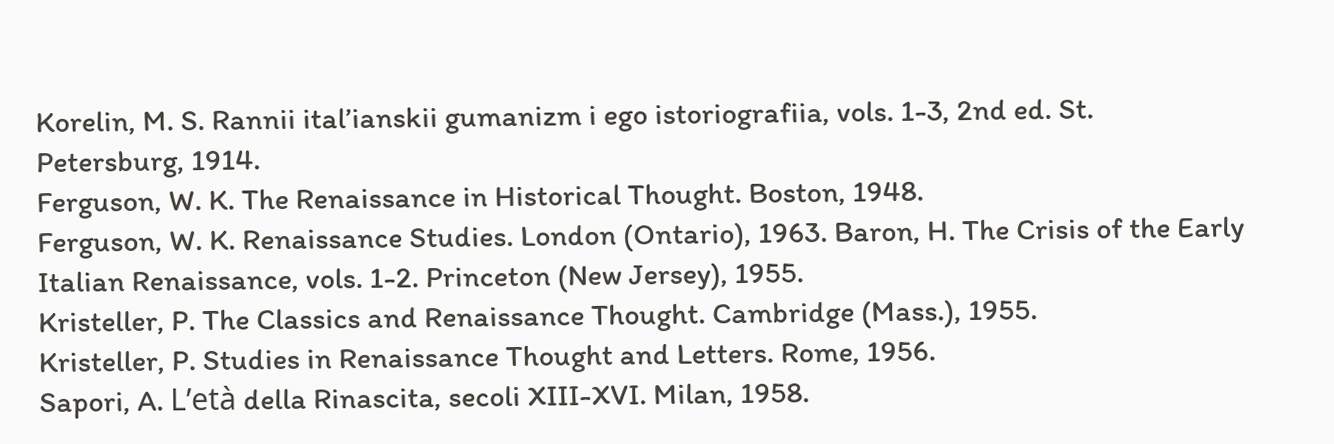Korelin, M. S. Rannii ital’ianskii gumanizm i ego istoriografiia, vols. 1-3, 2nd ed. St. Petersburg, 1914.
Ferguson, W. K. The Renaissance in Historical Thought. Boston, 1948.
Ferguson, W. K. Renaissance Studies. London (Ontario), 1963. Baron, H. The Crisis of the Early Italian Renaissance, vols. 1-2. Princeton (New Jersey), 1955.
Kristeller, P. The Classics and Renaissance Thought. Cambridge (Mass.), 1955.
Kristeller, P. Studies in Renaissance Thought and Letters. Rome, 1956.
Sapori, A. L’età della Rinascita, secoli XIII-XVI. Milan, 1958.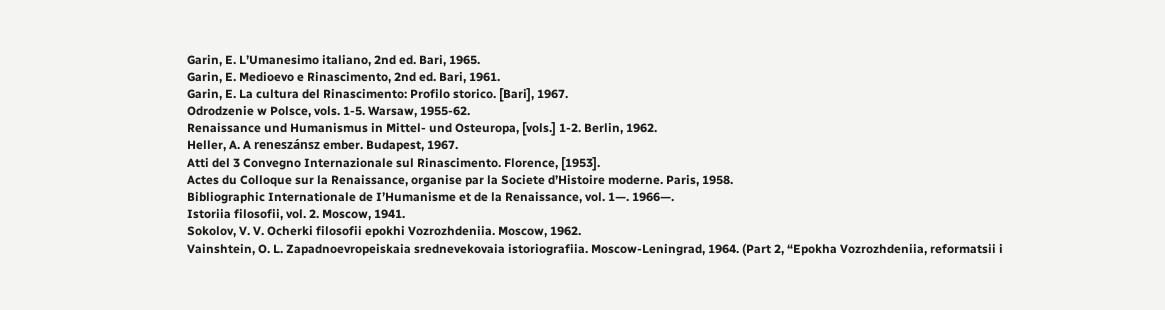Garin, E. L’Umanesimo italiano, 2nd ed. Bari, 1965.
Garin, E. Medioevo e Rinascimento, 2nd ed. Bari, 1961.
Garin, E. La cultura del Rinascimento: Profilo storico. [Bari], 1967.
Odrodzenie w Polsce, vols. 1-5. Warsaw, 1955-62.
Renaissance und Humanismus in Mittel- und Osteuropa, [vols.] 1-2. Berlin, 1962.
Heller, A. A reneszánsz ember. Budapest, 1967.
Atti del 3 Convegno Internazionale sul Rinascimento. Florence, [1953].
Actes du Colloque sur la Renaissance, organise par la Societe d’Histoire moderne. Paris, 1958.
Bibliographic Internationale de I’Humanisme et de la Renaissance, vol. 1—. 1966—.
Istoriia filosofii, vol. 2. Moscow, 1941.
Sokolov, V. V. Ocherki filosofii epokhi Vozrozhdeniia. Moscow, 1962.
Vainshtein, O. L. Zapadnoevropeiskaia srednevekovaia istoriografiia. Moscow-Leningrad, 1964. (Part 2, “Epokha Vozrozhdeniia, reformatsii i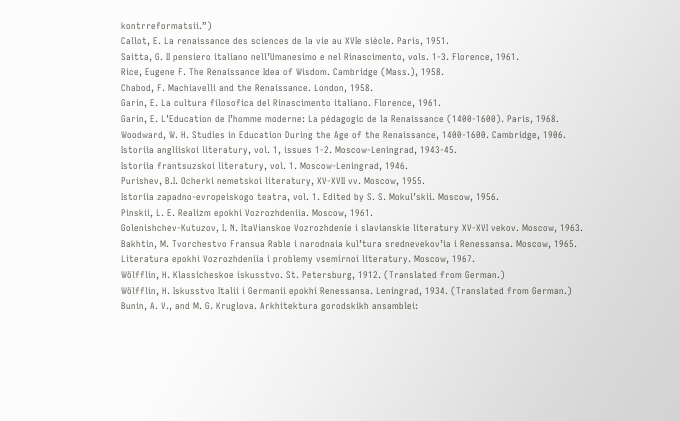kontrreformatsii.”)
Callot, E. La renaissance des sciences de la vie au XVIe siècle. Paris, 1951.
Saitta, G. II pensiero italiano nell’Umanesimo e nel Rinascimento, vols. 1-3. Florence, 1961.
Rice, Eugene F. The Renaissance Idea of Wisdom. Cambridge (Mass.), 1958.
Chabod, F. Machiavelli and the Renaissance. London, 1958.
Garin, E. La cultura filosofica del Rinascimento italiano. Florence, 1961.
Garin, E. L’Education de I’homme moderne: La pédagogic de la Renaissance (1400-1600). Paris, 1968.
Woodward, W. H. Studies in Education During the Age of the Renaissance, 1400-1600. Cambridge, 1906.
Istoriia angliiskoi literatury, vol. 1, issues 1-2. Moscow-Leningrad, 1943-45.
Istoriia frantsuzskoi literatury, vol. 1. Moscow-Leningrad, 1946.
Purishev, B.I. Ocherki nemetskoi literatury, XV-XVII vv. Moscow, 1955.
Istoriia zapadno-evropeiskogo teatra, vol. 1. Edited by S. S. Mokul’skii. Moscow, 1956.
Pinskii, L. E. Realizm epokhi Vozrozhdeniia. Moscow, 1961.
Golenishchev-Kutuzov, I. N. ItaVianskoe Vozrozhdenie i slavianskie literatury XV-XVI vekov. Moscow, 1963.
Bakhtin, M. Tvorchestvo Fransua Rable i narodnaia kul’tura srednevekov’ia i Renessansa. Moscow, 1965.
Literatura epokhi Vozrozhdeniia i problemy vsemirnoi literatury. Moscow, 1967.
Wölfflin, H. Klassicheskoe iskusstvo. St. Petersburg, 1912. (Translated from German.)
Wölfflin, H. Iskusstvo Italii i Germanii epokhi Renessansa. Leningrad, 1934. (Translated from German.)
Bunin, A. V., and M. G. Kruglova. Arkhitektura gorodskikh ansamblei: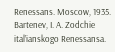Renessans. Moscow, 1935.
Bartenev, I. A. Zodchie ital’ianskogo Renessansa.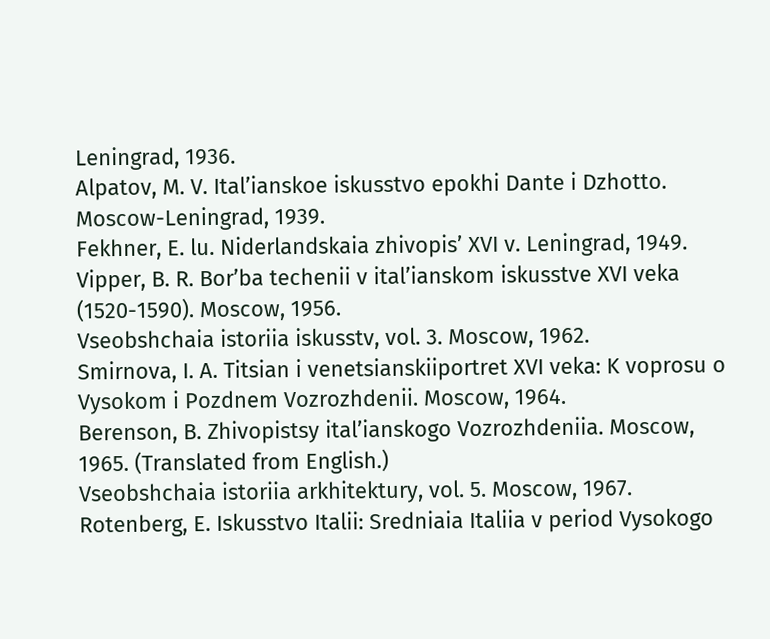Leningrad, 1936.
Alpatov, M. V. Ital’ianskoe iskusstvo epokhi Dante i Dzhotto. Moscow-Leningrad, 1939.
Fekhner, E. lu. Niderlandskaia zhivopis’ XVI v. Leningrad, 1949.
Vipper, B. R. Bor’ba techenii v ital’ianskom iskusstve XVI veka (1520-1590). Moscow, 1956.
Vseobshchaia istoriia iskusstv, vol. 3. Moscow, 1962.
Smirnova, I. A. Titsian i venetsianskiiportret XVI veka: K voprosu o Vysokom i Pozdnem Vozrozhdenii. Moscow, 1964.
Berenson, B. Zhivopistsy ital’ianskogo Vozrozhdeniia. Moscow, 1965. (Translated from English.)
Vseobshchaia istoriia arkhitektury, vol. 5. Moscow, 1967.
Rotenberg, E. Iskusstvo Italii: Sredniaia Italiia v period Vysokogo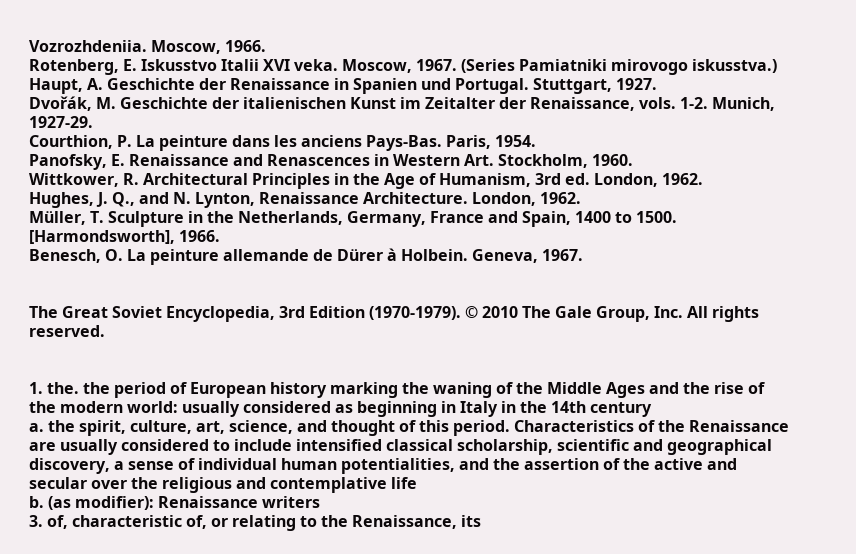Vozrozhdeniia. Moscow, 1966.
Rotenberg, E. Iskusstvo Italii XVI veka. Moscow, 1967. (Series Pamiatniki mirovogo iskusstva.)
Haupt, A. Geschichte der Renaissance in Spanien und Portugal. Stuttgart, 1927.
Dvořák, M. Geschichte der italienischen Kunst im Zeitalter der Renaissance, vols. 1-2. Munich, 1927-29.
Courthion, P. La peinture dans les anciens Pays-Bas. Paris, 1954.
Panofsky, E. Renaissance and Renascences in Western Art. Stockholm, 1960.
Wittkower, R. Architectural Principles in the Age of Humanism, 3rd ed. London, 1962.
Hughes, J. Q., and N. Lynton, Renaissance Architecture. London, 1962.
Müller, T. Sculpture in the Netherlands, Germany, France and Spain, 1400 to 1500. [Harmondsworth], 1966.
Benesch, O. La peinture allemande de Dürer à Holbein. Geneva, 1967.


The Great Soviet Encyclopedia, 3rd Edition (1970-1979). © 2010 The Gale Group, Inc. All rights reserved.


1. the. the period of European history marking the waning of the Middle Ages and the rise of the modern world: usually considered as beginning in Italy in the 14th century
a. the spirit, culture, art, science, and thought of this period. Characteristics of the Renaissance are usually considered to include intensified classical scholarship, scientific and geographical discovery, a sense of individual human potentialities, and the assertion of the active and secular over the religious and contemplative life
b. (as modifier): Renaissance writers
3. of, characteristic of, or relating to the Renaissance, its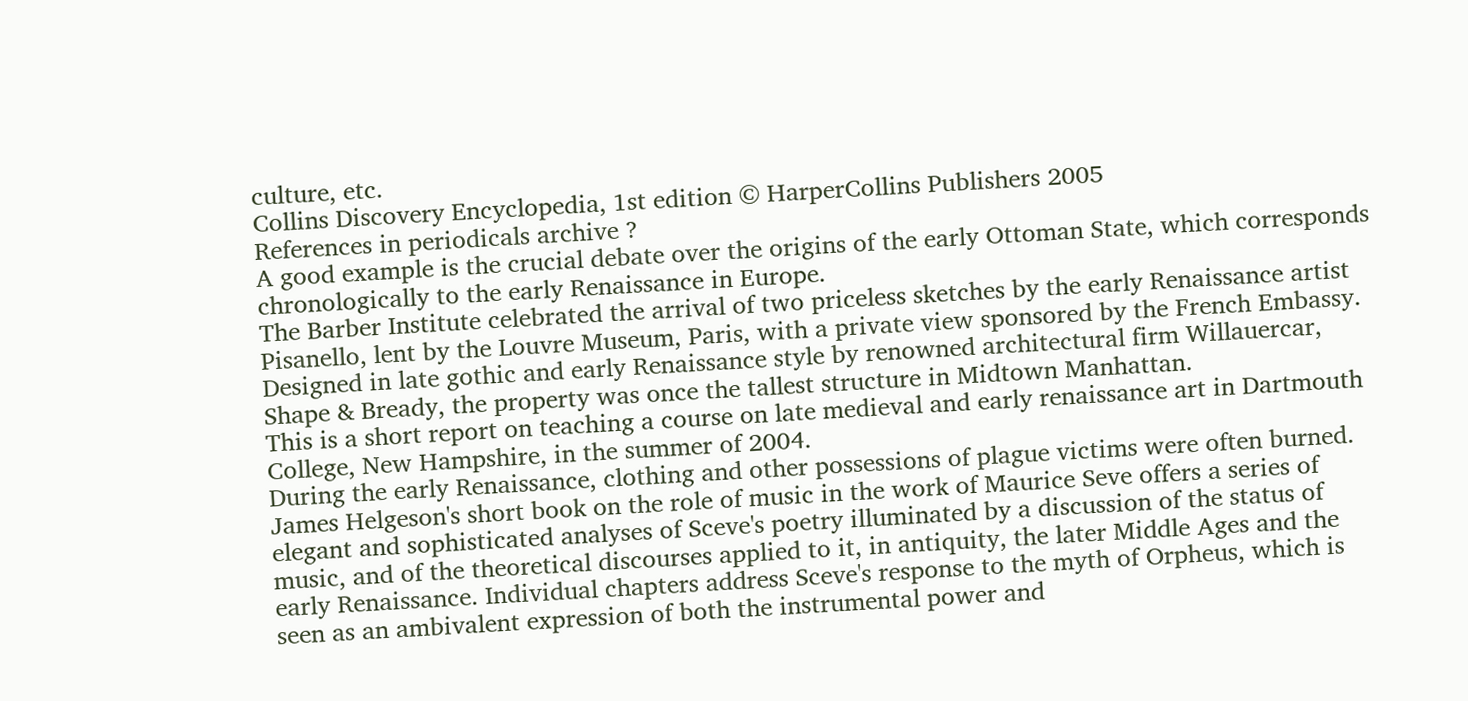culture, etc.
Collins Discovery Encyclopedia, 1st edition © HarperCollins Publishers 2005
References in periodicals archive ?
A good example is the crucial debate over the origins of the early Ottoman State, which corresponds chronologically to the early Renaissance in Europe.
The Barber Institute celebrated the arrival of two priceless sketches by the early Renaissance artist Pisanello, lent by the Louvre Museum, Paris, with a private view sponsored by the French Embassy.
Designed in late gothic and early Renaissance style by renowned architectural firm Willauercar, Shape & Bready, the property was once the tallest structure in Midtown Manhattan.
This is a short report on teaching a course on late medieval and early renaissance art in Dartmouth College, New Hampshire, in the summer of 2004.
During the early Renaissance, clothing and other possessions of plague victims were often burned.
James Helgeson's short book on the role of music in the work of Maurice Seve offers a series of elegant and sophisticated analyses of Sceve's poetry illuminated by a discussion of the status of music, and of the theoretical discourses applied to it, in antiquity, the later Middle Ages and the early Renaissance. Individual chapters address Sceve's response to the myth of Orpheus, which is seen as an ambivalent expression of both the instrumental power and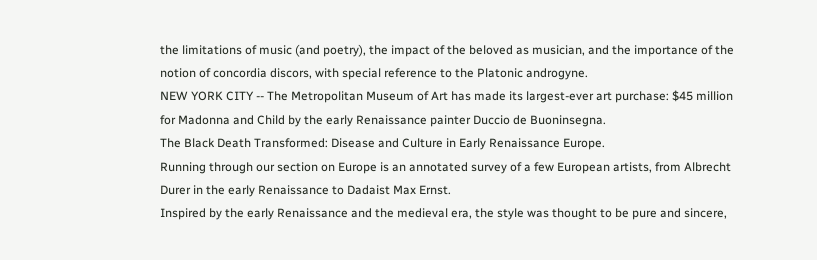the limitations of music (and poetry), the impact of the beloved as musician, and the importance of the notion of concordia discors, with special reference to the Platonic androgyne.
NEW YORK CITY -- The Metropolitan Museum of Art has made its largest-ever art purchase: $45 million for Madonna and Child by the early Renaissance painter Duccio de Buoninsegna.
The Black Death Transformed: Disease and Culture in Early Renaissance Europe.
Running through our section on Europe is an annotated survey of a few European artists, from Albrecht Durer in the early Renaissance to Dadaist Max Ernst.
Inspired by the early Renaissance and the medieval era, the style was thought to be pure and sincere,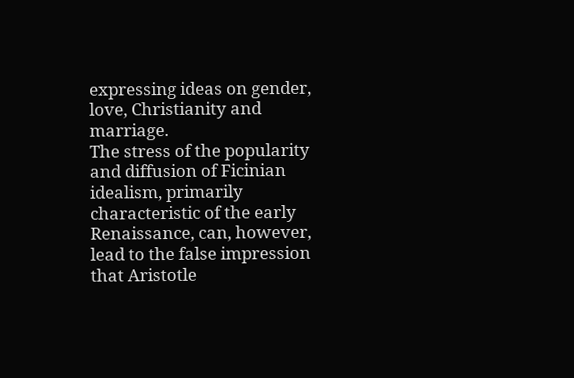expressing ideas on gender, love, Christianity and marriage.
The stress of the popularity and diffusion of Ficinian idealism, primarily characteristic of the early Renaissance, can, however, lead to the false impression that Aristotle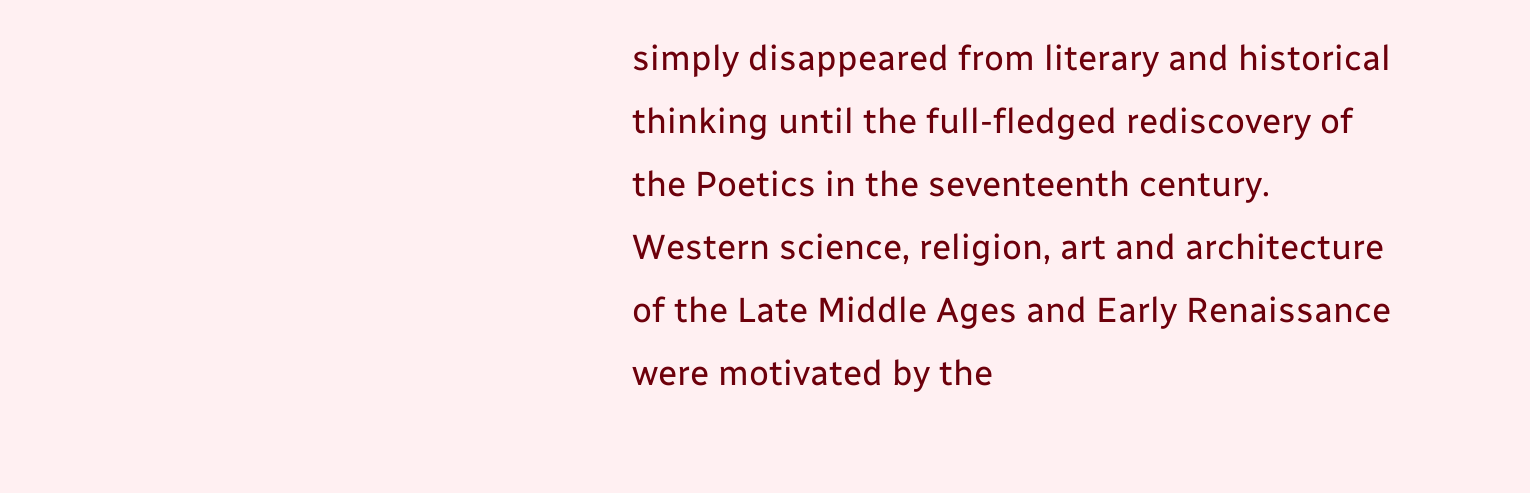simply disappeared from literary and historical thinking until the full-fledged rediscovery of the Poetics in the seventeenth century.
Western science, religion, art and architecture of the Late Middle Ages and Early Renaissance were motivated by the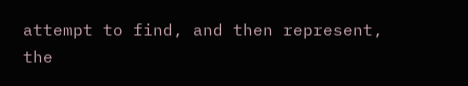attempt to find, and then represent, the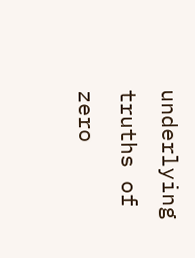underlying truths of zero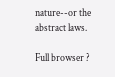nature--or the abstract laws.

Full browser ?